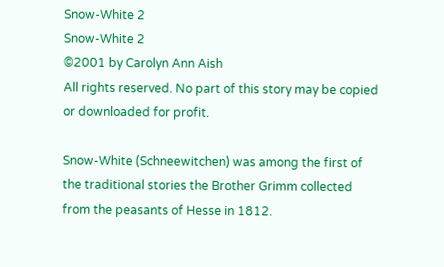Snow-White 2
Snow-White 2
©2001 by Carolyn Ann Aish
All rights reserved. No part of this story may be copied or downloaded for profit.

Snow-White (Schneewitchen) was among the first of the traditional stories the Brother Grimm collected from the peasants of Hesse in 1812.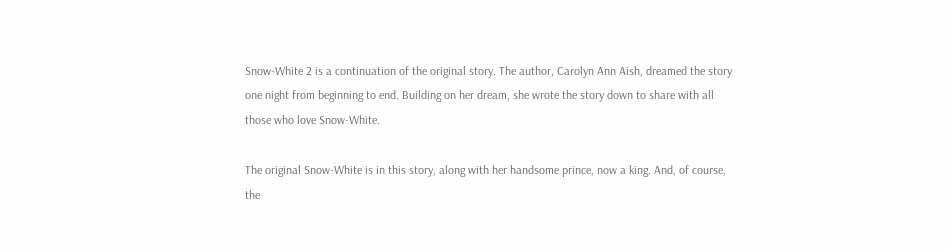Snow-White 2 is a continuation of the original story. The author, Carolyn Ann Aish, dreamed the story one night from beginning to end. Building on her dream, she wrote the story down to share with all those who love Snow-White.

The original Snow-White is in this story, along with her handsome prince, now a king. And, of course, the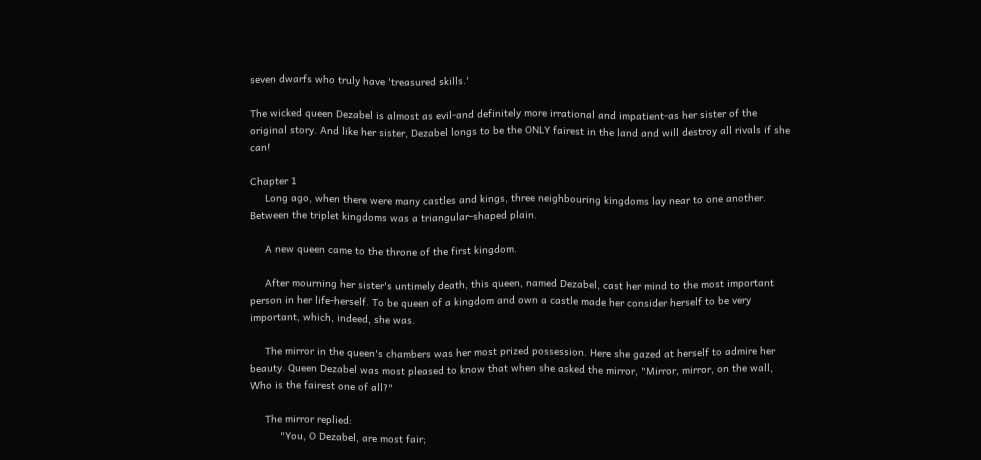seven dwarfs who truly have 'treasured skills.'

The wicked queen Dezabel is almost as evil-and definitely more irrational and impatient-as her sister of the original story. And like her sister, Dezabel longs to be the ONLY fairest in the land and will destroy all rivals if she can!

Chapter 1
     Long ago, when there were many castles and kings, three neighbouring kingdoms lay near to one another. Between the triplet kingdoms was a triangular-shaped plain.

     A new queen came to the throne of the first kingdom.

     After mourning her sister's untimely death, this queen, named Dezabel, cast her mind to the most important person in her life-herself. To be queen of a kingdom and own a castle made her consider herself to be very important, which, indeed, she was.

     The mirror in the queen's chambers was her most prized possession. Here she gazed at herself to admire her beauty. Queen Dezabel was most pleased to know that when she asked the mirror, "Mirror, mirror, on the wall, Who is the fairest one of all?"

     The mirror replied:
          "You, O Dezabel, are most fair;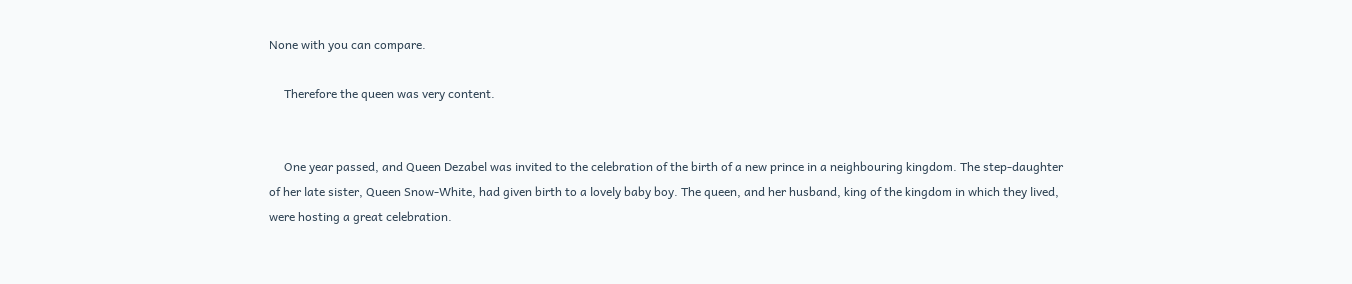None with you can compare.

     Therefore the queen was very content.


     One year passed, and Queen Dezabel was invited to the celebration of the birth of a new prince in a neighbouring kingdom. The step-daughter of her late sister, Queen Snow-White, had given birth to a lovely baby boy. The queen, and her husband, king of the kingdom in which they lived, were hosting a great celebration.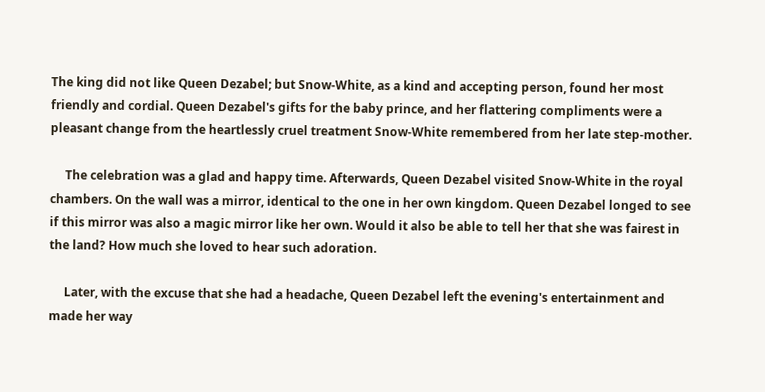The king did not like Queen Dezabel; but Snow-White, as a kind and accepting person, found her most friendly and cordial. Queen Dezabel's gifts for the baby prince, and her flattering compliments were a pleasant change from the heartlessly cruel treatment Snow-White remembered from her late step-mother.

     The celebration was a glad and happy time. Afterwards, Queen Dezabel visited Snow-White in the royal chambers. On the wall was a mirror, identical to the one in her own kingdom. Queen Dezabel longed to see if this mirror was also a magic mirror like her own. Would it also be able to tell her that she was fairest in the land? How much she loved to hear such adoration.

     Later, with the excuse that she had a headache, Queen Dezabel left the evening's entertainment and made her way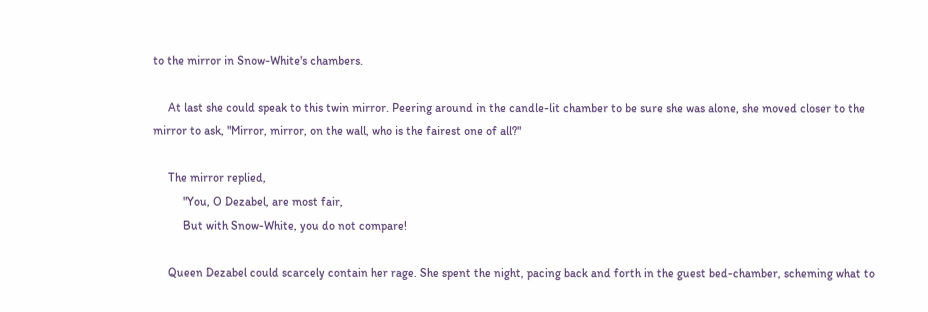to the mirror in Snow-White's chambers.

     At last she could speak to this twin mirror. Peering around in the candle-lit chamber to be sure she was alone, she moved closer to the mirror to ask, "Mirror, mirror, on the wall, who is the fairest one of all?"

     The mirror replied,
          "You, O Dezabel, are most fair,
          But with Snow-White, you do not compare!

     Queen Dezabel could scarcely contain her rage. She spent the night, pacing back and forth in the guest bed-chamber, scheming what to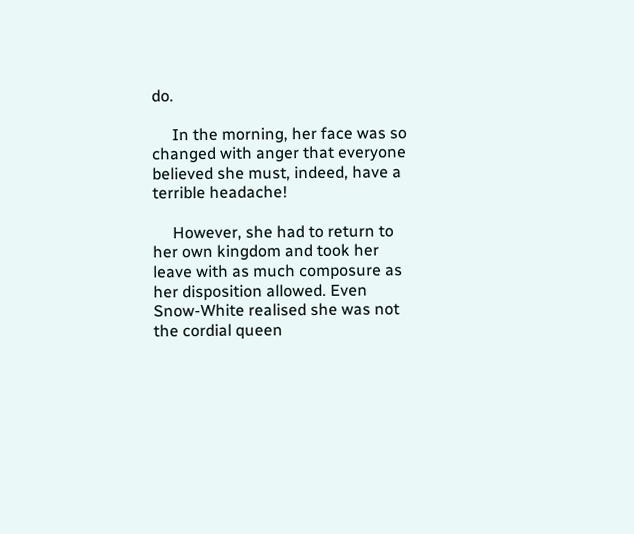do.

     In the morning, her face was so changed with anger that everyone believed she must, indeed, have a terrible headache!

     However, she had to return to her own kingdom and took her leave with as much composure as her disposition allowed. Even Snow-White realised she was not the cordial queen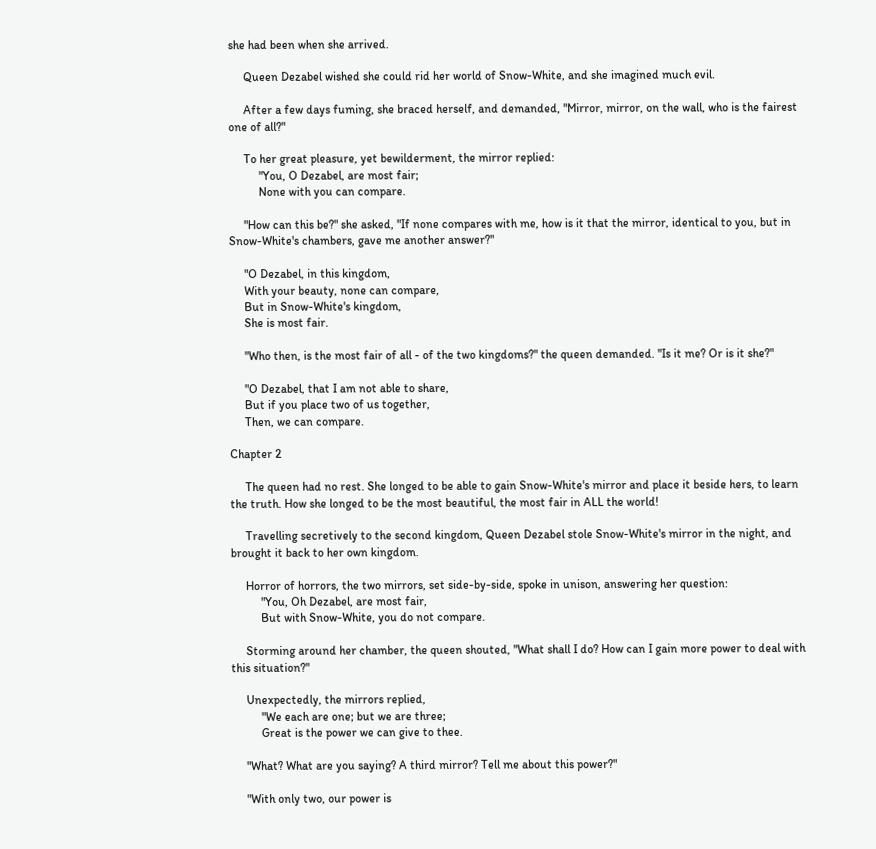she had been when she arrived.

     Queen Dezabel wished she could rid her world of Snow-White, and she imagined much evil.

     After a few days fuming, she braced herself, and demanded, "Mirror, mirror, on the wall, who is the fairest one of all?"

     To her great pleasure, yet bewilderment, the mirror replied:
          "You, O Dezabel, are most fair;
          None with you can compare.

     "How can this be?" she asked, "If none compares with me, how is it that the mirror, identical to you, but in Snow-White's chambers, gave me another answer?"

     "O Dezabel, in this kingdom,
     With your beauty, none can compare,
     But in Snow-White's kingdom,
     She is most fair.

     "Who then, is the most fair of all - of the two kingdoms?" the queen demanded. "Is it me? Or is it she?"

     "O Dezabel, that I am not able to share,
     But if you place two of us together,
     Then, we can compare.

Chapter 2

     The queen had no rest. She longed to be able to gain Snow-White's mirror and place it beside hers, to learn the truth. How she longed to be the most beautiful, the most fair in ALL the world!

     Travelling secretively to the second kingdom, Queen Dezabel stole Snow-White's mirror in the night, and brought it back to her own kingdom.

     Horror of horrors, the two mirrors, set side-by-side, spoke in unison, answering her question:
          "You, Oh Dezabel, are most fair,
          But with Snow-White, you do not compare.

     Storming around her chamber, the queen shouted, "What shall I do? How can I gain more power to deal with this situation?"

     Unexpectedly, the mirrors replied,
          "We each are one; but we are three;
          Great is the power we can give to thee.

     "What? What are you saying? A third mirror? Tell me about this power?"

     "With only two, our power is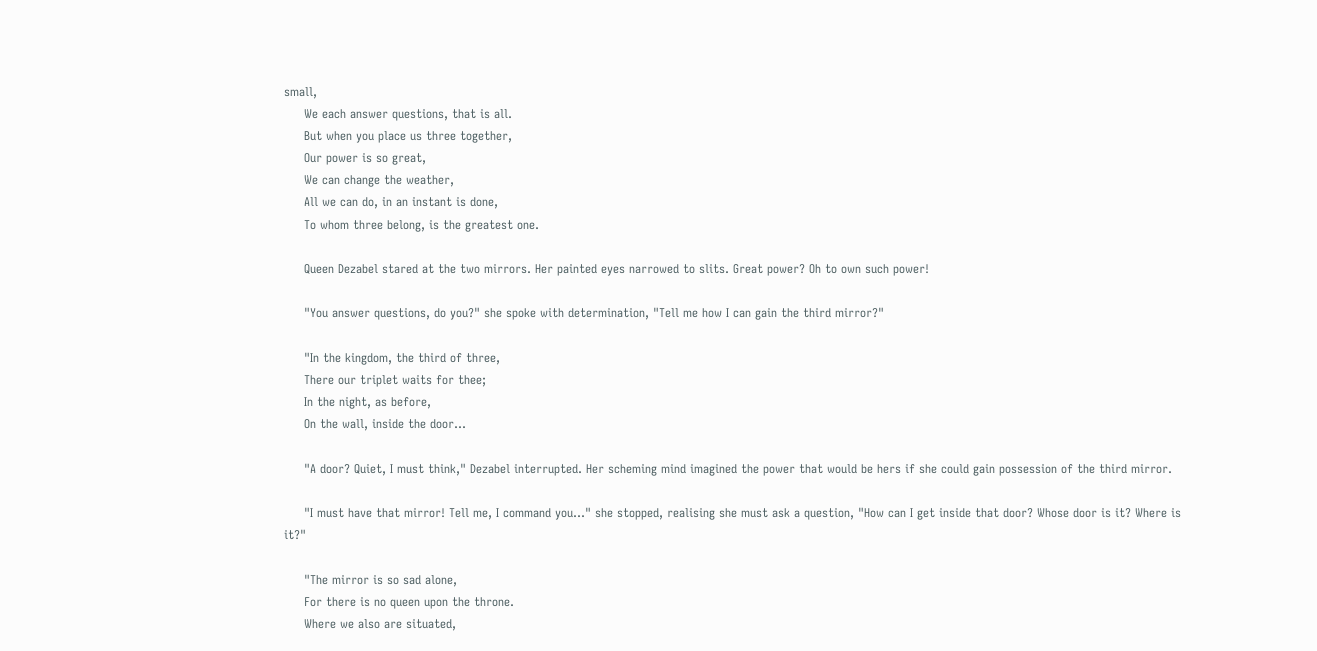small,
     We each answer questions, that is all.
     But when you place us three together,
     Our power is so great,
     We can change the weather,
     All we can do, in an instant is done,
     To whom three belong, is the greatest one.

     Queen Dezabel stared at the two mirrors. Her painted eyes narrowed to slits. Great power? Oh to own such power!

     "You answer questions, do you?" she spoke with determination, "Tell me how I can gain the third mirror?"

     "In the kingdom, the third of three,
     There our triplet waits for thee;
     In the night, as before,
     On the wall, inside the door...

     "A door? Quiet, I must think," Dezabel interrupted. Her scheming mind imagined the power that would be hers if she could gain possession of the third mirror.

     "I must have that mirror! Tell me, I command you..." she stopped, realising she must ask a question, "How can I get inside that door? Whose door is it? Where is it?"

     "The mirror is so sad alone,
     For there is no queen upon the throne.
     Where we also are situated,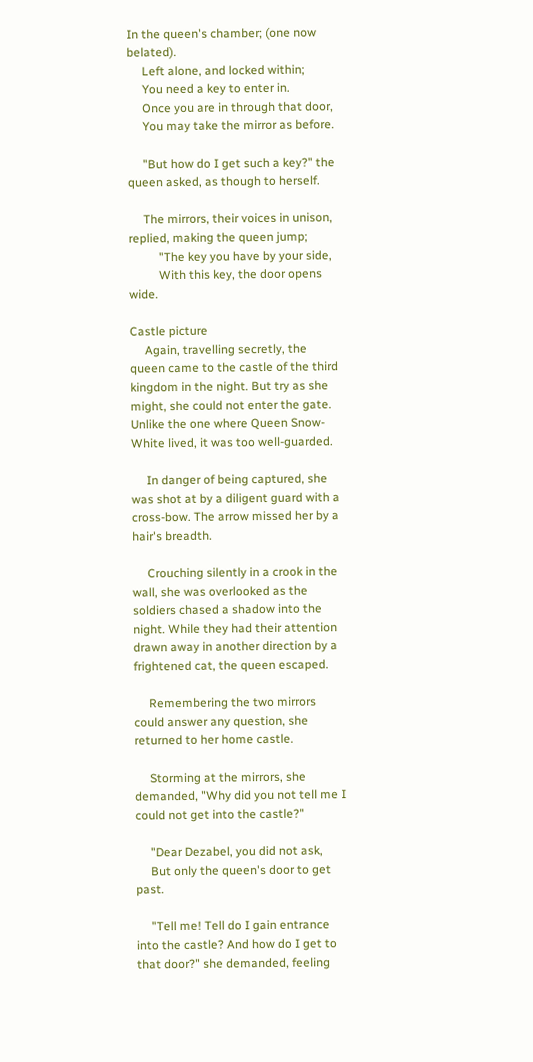In the queen's chamber; (one now belated).
     Left alone, and locked within;
     You need a key to enter in.
     Once you are in through that door,
     You may take the mirror as before.

     "But how do I get such a key?" the queen asked, as though to herself.

     The mirrors, their voices in unison, replied, making the queen jump;
          "The key you have by your side,
          With this key, the door opens wide.

Castle picture
     Again, travelling secretly, the queen came to the castle of the third kingdom in the night. But try as she might, she could not enter the gate. Unlike the one where Queen Snow-White lived, it was too well-guarded.

     In danger of being captured, she was shot at by a diligent guard with a cross-bow. The arrow missed her by a hair's breadth.

     Crouching silently in a crook in the wall, she was overlooked as the soldiers chased a shadow into the night. While they had their attention drawn away in another direction by a frightened cat, the queen escaped.

     Remembering the two mirrors could answer any question, she returned to her home castle.

     Storming at the mirrors, she demanded, "Why did you not tell me I could not get into the castle?"

     "Dear Dezabel, you did not ask,
     But only the queen's door to get past.

     "Tell me! Tell do I gain entrance into the castle? And how do I get to that door?" she demanded, feeling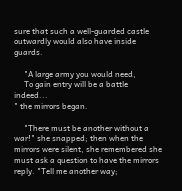sure that such a well-guarded castle outwardly would also have inside guards.

     "A large army you would need,
     To gain entry will be a battle indeed...
" the mirrors began.

     "There must be another without a war!" she snapped; then when the mirrors were silent, she remembered she must ask a question to have the mirrors reply. "Tell me another way;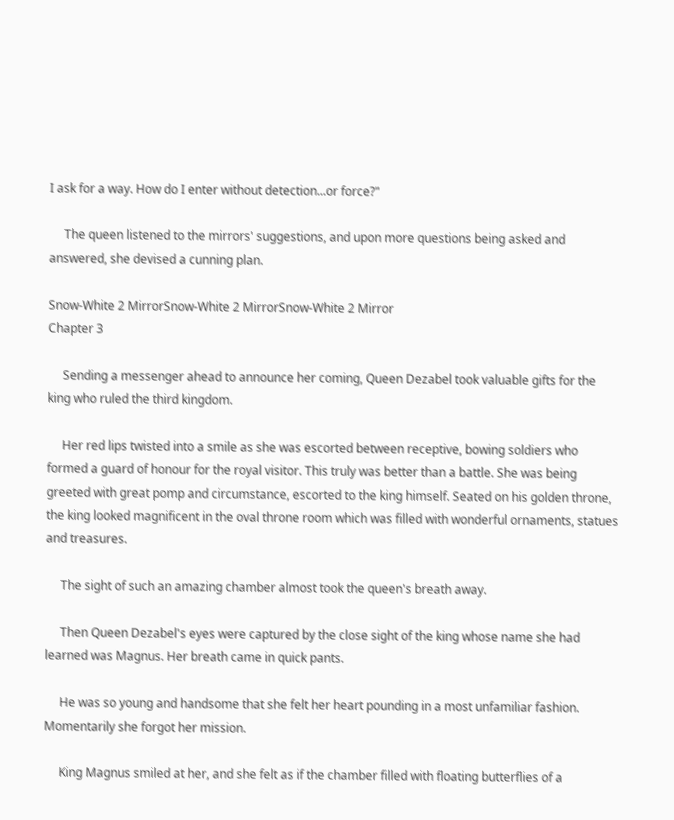I ask for a way. How do I enter without detection...or force?"

     The queen listened to the mirrors' suggestions, and upon more questions being asked and answered, she devised a cunning plan.

Snow-White 2 MirrorSnow-White 2 MirrorSnow-White 2 Mirror
Chapter 3

     Sending a messenger ahead to announce her coming, Queen Dezabel took valuable gifts for the king who ruled the third kingdom.

     Her red lips twisted into a smile as she was escorted between receptive, bowing soldiers who formed a guard of honour for the royal visitor. This truly was better than a battle. She was being greeted with great pomp and circumstance, escorted to the king himself. Seated on his golden throne, the king looked magnificent in the oval throne room which was filled with wonderful ornaments, statues and treasures.

     The sight of such an amazing chamber almost took the queen's breath away.

     Then Queen Dezabel's eyes were captured by the close sight of the king whose name she had learned was Magnus. Her breath came in quick pants.

     He was so young and handsome that she felt her heart pounding in a most unfamiliar fashion. Momentarily she forgot her mission.

     King Magnus smiled at her, and she felt as if the chamber filled with floating butterflies of a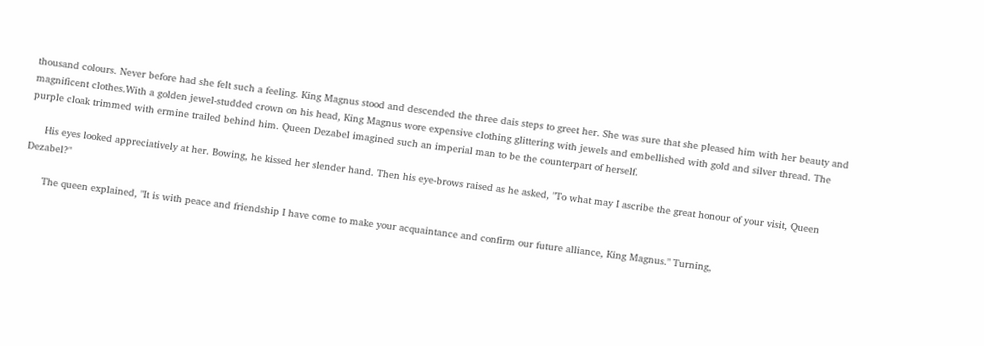thousand colours. Never before had she felt such a feeling. King Magnus stood and descended the three dais steps to greet her. She was sure that she pleased him with her beauty and magnificent clothes.With a golden jewel-studded crown on his head, King Magnus wore expensive clothing glittering with jewels and embellished with gold and silver thread. The purple cloak trimmed with ermine trailed behind him. Queen Dezabel imagined such an imperial man to be the counterpart of herself.

     His eyes looked appreciatively at her. Bowing, he kissed her slender hand. Then his eye-brows raised as he asked, "To what may I ascribe the great honour of your visit, Queen Dezabel?"

      The queen explained, "It is with peace and friendship I have come to make your acquaintance and confirm our future alliance, King Magnus." Turning,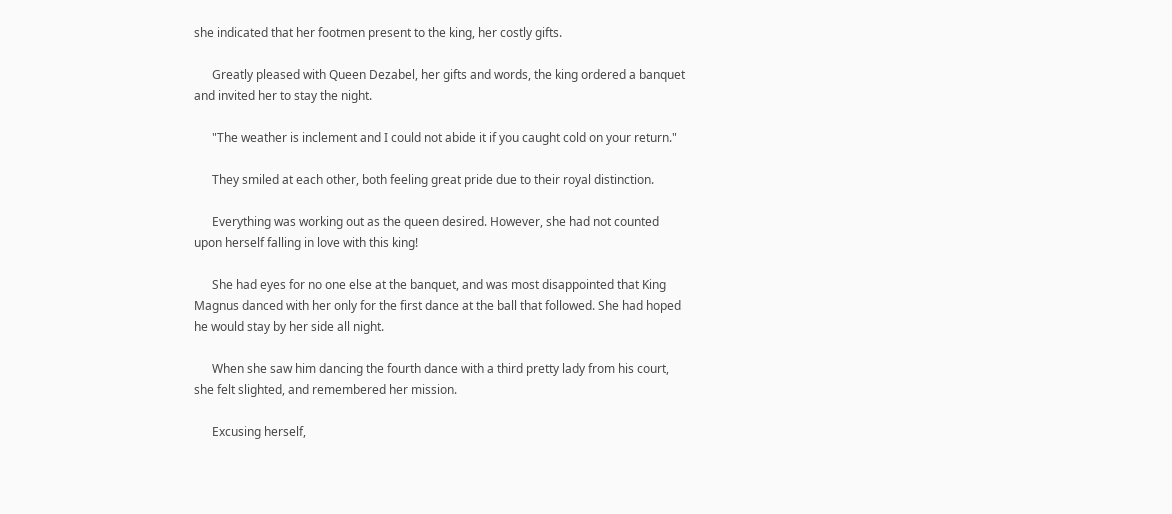she indicated that her footmen present to the king, her costly gifts.

      Greatly pleased with Queen Dezabel, her gifts and words, the king ordered a banquet and invited her to stay the night.

      "The weather is inclement and I could not abide it if you caught cold on your return."

      They smiled at each other, both feeling great pride due to their royal distinction.

      Everything was working out as the queen desired. However, she had not counted upon herself falling in love with this king!

      She had eyes for no one else at the banquet, and was most disappointed that King Magnus danced with her only for the first dance at the ball that followed. She had hoped he would stay by her side all night.

      When she saw him dancing the fourth dance with a third pretty lady from his court, she felt slighted, and remembered her mission.

      Excusing herself,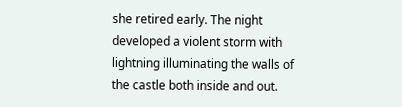she retired early. The night developed a violent storm with lightning illuminating the walls of the castle both inside and out.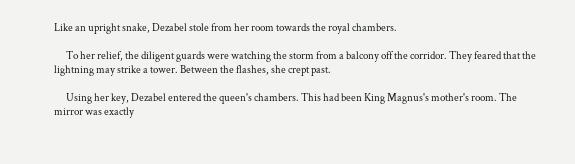Like an upright snake, Dezabel stole from her room towards the royal chambers.

      To her relief, the diligent guards were watching the storm from a balcony off the corridor. They feared that the lightning may strike a tower. Between the flashes, she crept past.

      Using her key, Dezabel entered the queen's chambers. This had been King Magnus's mother's room. The mirror was exactly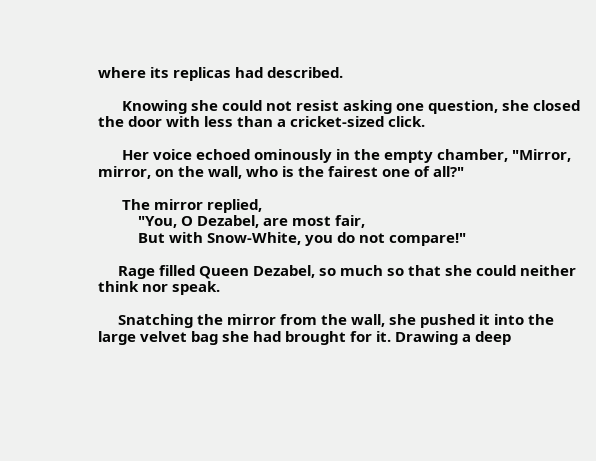where its replicas had described.

      Knowing she could not resist asking one question, she closed the door with less than a cricket-sized click.

      Her voice echoed ominously in the empty chamber, "Mirror, mirror, on the wall, who is the fairest one of all?"

      The mirror replied,
          "You, O Dezabel, are most fair,
          But with Snow-White, you do not compare!"

     Rage filled Queen Dezabel, so much so that she could neither think nor speak.

     Snatching the mirror from the wall, she pushed it into the large velvet bag she had brought for it. Drawing a deep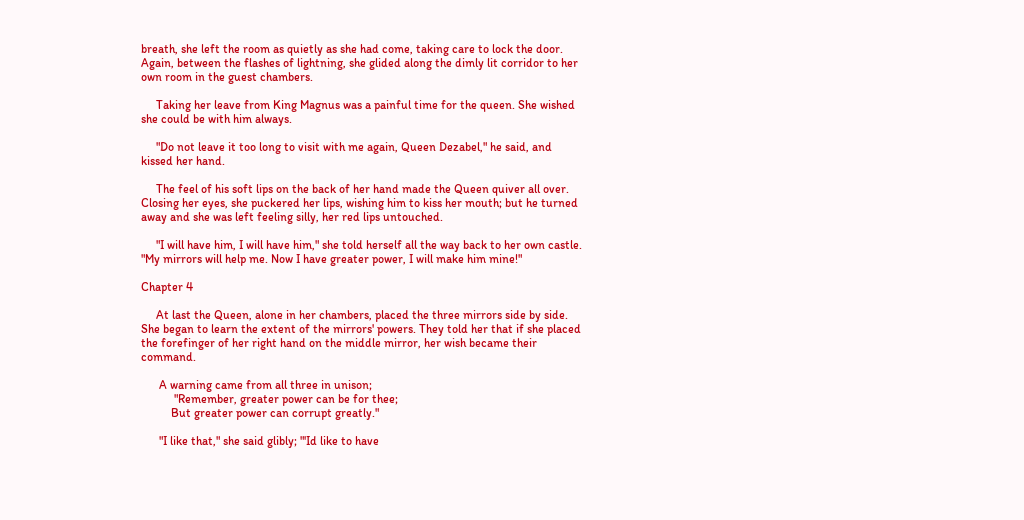breath, she left the room as quietly as she had come, taking care to lock the door. Again, between the flashes of lightning, she glided along the dimly lit corridor to her own room in the guest chambers.

     Taking her leave from King Magnus was a painful time for the queen. She wished she could be with him always.

     "Do not leave it too long to visit with me again, Queen Dezabel," he said, and kissed her hand.

     The feel of his soft lips on the back of her hand made the Queen quiver all over. Closing her eyes, she puckered her lips, wishing him to kiss her mouth; but he turned away and she was left feeling silly, her red lips untouched.

     "I will have him, I will have him," she told herself all the way back to her own castle. "My mirrors will help me. Now I have greater power, I will make him mine!"

Chapter 4

     At last the Queen, alone in her chambers, placed the three mirrors side by side. She began to learn the extent of the mirrors' powers. They told her that if she placed the forefinger of her right hand on the middle mirror, her wish became their command.

      A warning came from all three in unison;
           "Remember, greater power can be for thee;
          But greater power can corrupt greatly."

      "I like that," she said glibly; "'Id like to have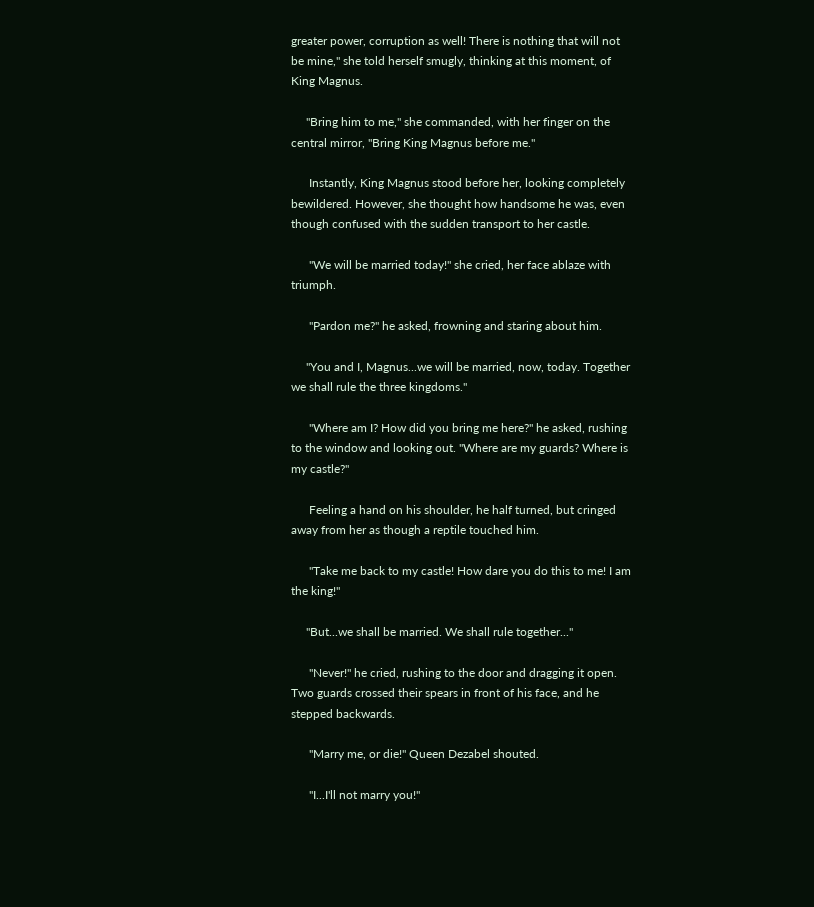greater power, corruption as well! There is nothing that will not be mine," she told herself smugly, thinking at this moment, of King Magnus.

     "Bring him to me," she commanded, with her finger on the central mirror, "Bring King Magnus before me."

      Instantly, King Magnus stood before her, looking completely bewildered. However, she thought how handsome he was, even though confused with the sudden transport to her castle.

      "We will be married today!" she cried, her face ablaze with triumph.

      "Pardon me?" he asked, frowning and staring about him.

     "You and I, Magnus...we will be married, now, today. Together we shall rule the three kingdoms."

      "Where am I? How did you bring me here?" he asked, rushing to the window and looking out. "Where are my guards? Where is my castle?"

      Feeling a hand on his shoulder, he half turned, but cringed away from her as though a reptile touched him.

      "Take me back to my castle! How dare you do this to me! I am the king!"

     "But...we shall be married. We shall rule together..."

      "Never!" he cried, rushing to the door and dragging it open. Two guards crossed their spears in front of his face, and he stepped backwards.

      "Marry me, or die!" Queen Dezabel shouted.

      "I...I'll not marry you!"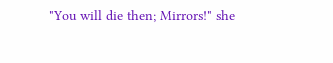"You will die then; Mirrors!" she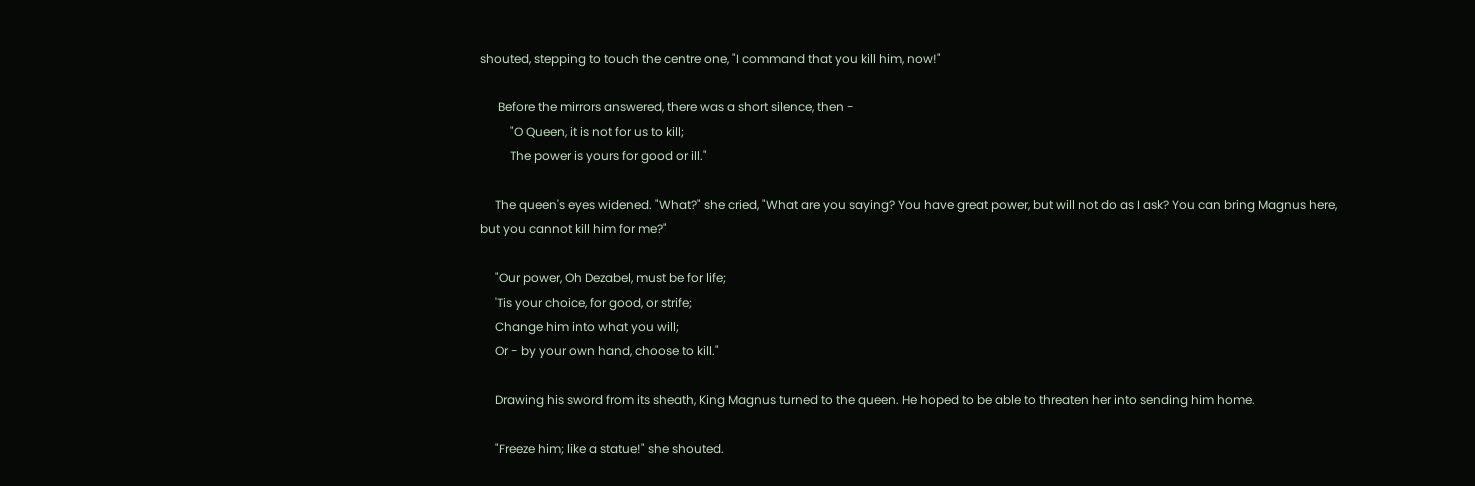shouted, stepping to touch the centre one, "I command that you kill him, now!"

      Before the mirrors answered, there was a short silence, then -
          "O Queen, it is not for us to kill;
          The power is yours for good or ill."

     The queen's eyes widened. "What?" she cried, "What are you saying? You have great power, but will not do as I ask? You can bring Magnus here, but you cannot kill him for me?"

     "Our power, Oh Dezabel, must be for life;
     'Tis your choice, for good, or strife;
     Change him into what you will;
     Or - by your own hand, choose to kill."

     Drawing his sword from its sheath, King Magnus turned to the queen. He hoped to be able to threaten her into sending him home.

     "Freeze him; like a statue!" she shouted.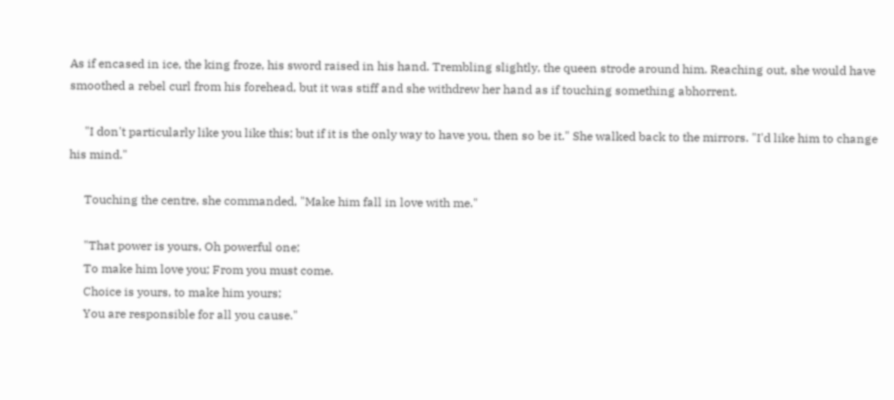As if encased in ice, the king froze, his sword raised in his hand. Trembling slightly, the queen strode around him. Reaching out, she would have smoothed a rebel curl from his forehead, but it was stiff and she withdrew her hand as if touching something abhorrent.

     "I don't particularly like you like this; but if it is the only way to have you, then so be it." She walked back to the mirrors. "I'd like him to change his mind."

     Touching the centre, she commanded, "Make him fall in love with me."

     "That power is yours, Oh powerful one;
     To make him love you; From you must come.
     Choice is yours, to make him yours;
     You are responsible for all you cause."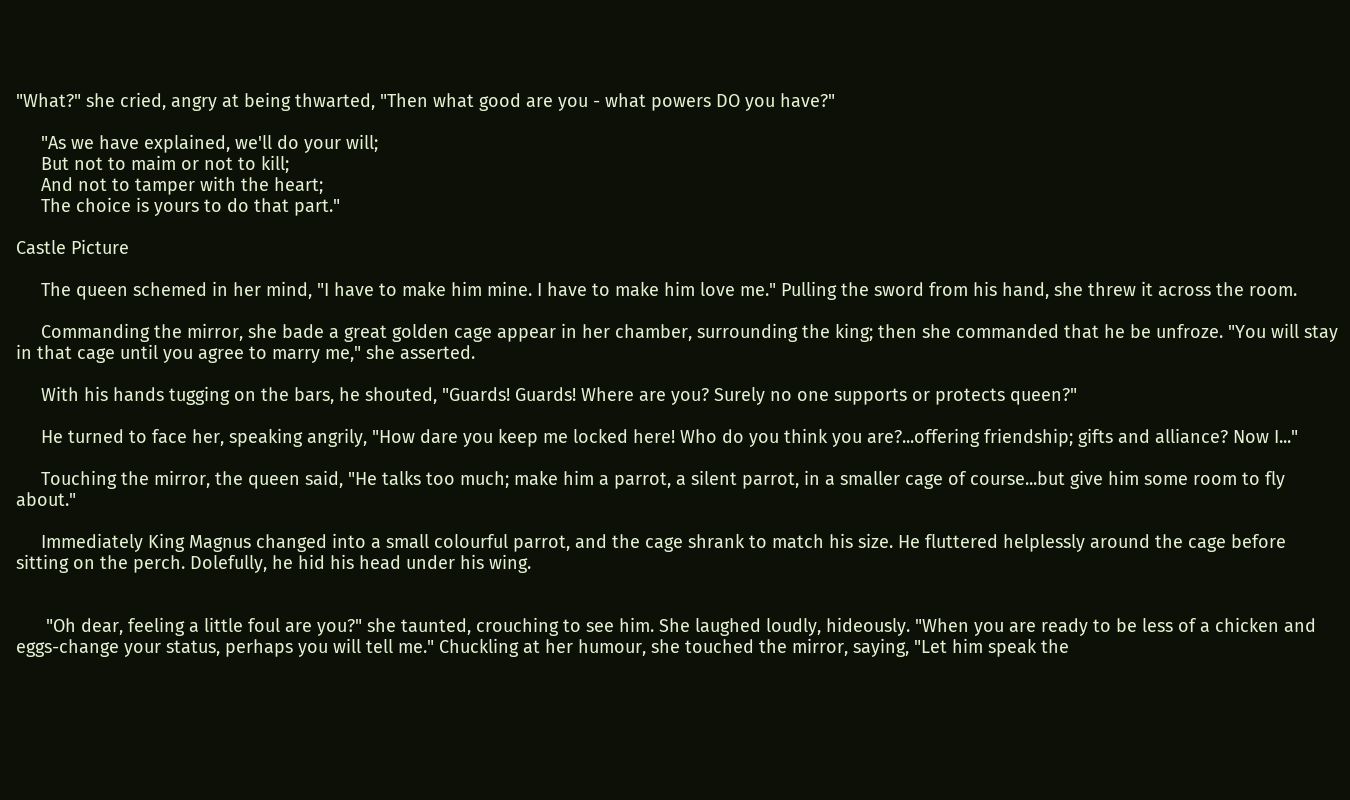"What?" she cried, angry at being thwarted, "Then what good are you - what powers DO you have?"

     "As we have explained, we'll do your will;
     But not to maim or not to kill;
     And not to tamper with the heart;
     The choice is yours to do that part."

Castle Picture

     The queen schemed in her mind, "I have to make him mine. I have to make him love me." Pulling the sword from his hand, she threw it across the room.

     Commanding the mirror, she bade a great golden cage appear in her chamber, surrounding the king; then she commanded that he be unfroze. "You will stay in that cage until you agree to marry me," she asserted.

     With his hands tugging on the bars, he shouted, "Guards! Guards! Where are you? Surely no one supports or protects queen?"

     He turned to face her, speaking angrily, "How dare you keep me locked here! Who do you think you are?...offering friendship; gifts and alliance? Now I..."

     Touching the mirror, the queen said, "He talks too much; make him a parrot, a silent parrot, in a smaller cage of course...but give him some room to fly about."

     Immediately King Magnus changed into a small colourful parrot, and the cage shrank to match his size. He fluttered helplessly around the cage before sitting on the perch. Dolefully, he hid his head under his wing.


      "Oh dear, feeling a little foul are you?" she taunted, crouching to see him. She laughed loudly, hideously. "When you are ready to be less of a chicken and eggs-change your status, perhaps you will tell me." Chuckling at her humour, she touched the mirror, saying, "Let him speak the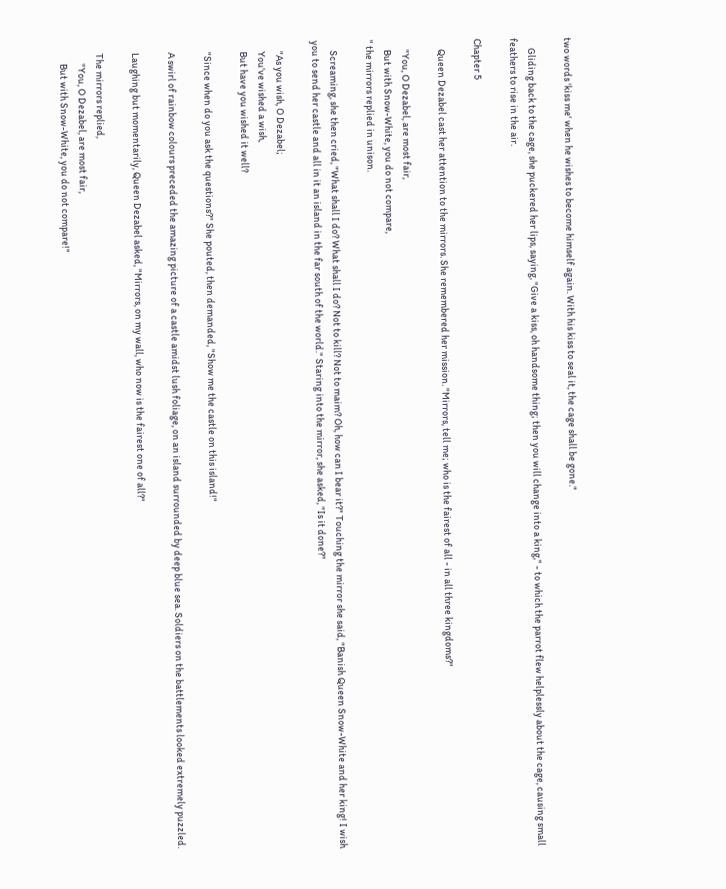two words 'kiss me' when he wishes to become himself again. With his kiss to seal it, the cage shall be gone."

     Gliding back to the cage, she puckered her lips, saying, "Give a kiss, oh handsome thing; then you will change into a king," - to which the parrot flew helplessly about the cage, causing small feathers to rise in the air.

Chapter 5

     Queen Dezabel cast her attention to the mirrors. She remembered her mission. "Mirrors, tell me; who is the fairest of all - in all three kingdoms?"

     "You, O Dezabel, are most fair,
     But with Snow-White, you do not compare,
" the mirrors replied in unison.

     Screaming, she then cried, "What shall I do? What shall I do? Not to kill? Not to maim? Oh, how can I bear it?" Touching the mirror she said, "Banish Queen Snow-White and her king! I wish you to send her castle and all in it an island in the far south of the world." Staring into the mirror, she asked, "Is it done?"

     "As you wish, O Dezabel;
     You've wished a wish,
     But have you wished it well?

     "Since when do you ask the questions?" She pouted, then demanded, "Show me the castle on this island!"

     A swirl of rainbow colours preceded the amazing picture of a castle amidst lush foliage, on an island surrounded by deep blue sea. Soldiers on the battlements looked extremely puzzled.

     Laughing but momentarily, Queen Dezabel asked, "Mirrors, on my wall, who now is the fairest one of all?"

     The mirrors replied,
          "You, O Dezabel, are most fair,
          But with Snow-White, you do not compare!"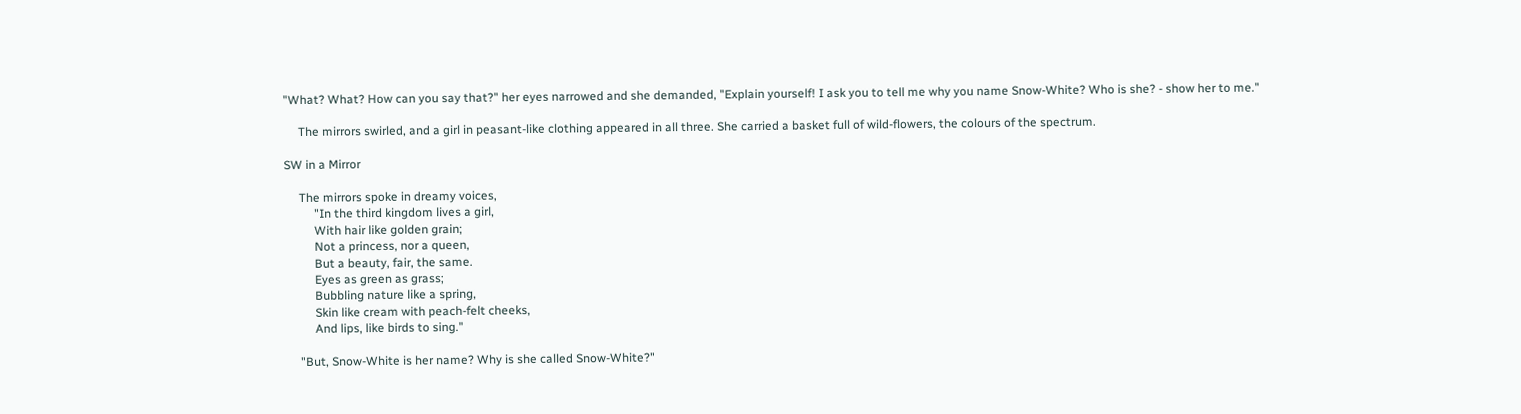"What? What? How can you say that?" her eyes narrowed and she demanded, "Explain yourself! I ask you to tell me why you name Snow-White? Who is she? - show her to me."

     The mirrors swirled, and a girl in peasant-like clothing appeared in all three. She carried a basket full of wild-flowers, the colours of the spectrum.

SW in a Mirror

     The mirrors spoke in dreamy voices,
          "In the third kingdom lives a girl,
          With hair like golden grain;
          Not a princess, nor a queen,
          But a beauty, fair, the same.
          Eyes as green as grass;
          Bubbling nature like a spring,
          Skin like cream with peach-felt cheeks,
          And lips, like birds to sing."

     "But, Snow-White is her name? Why is she called Snow-White?"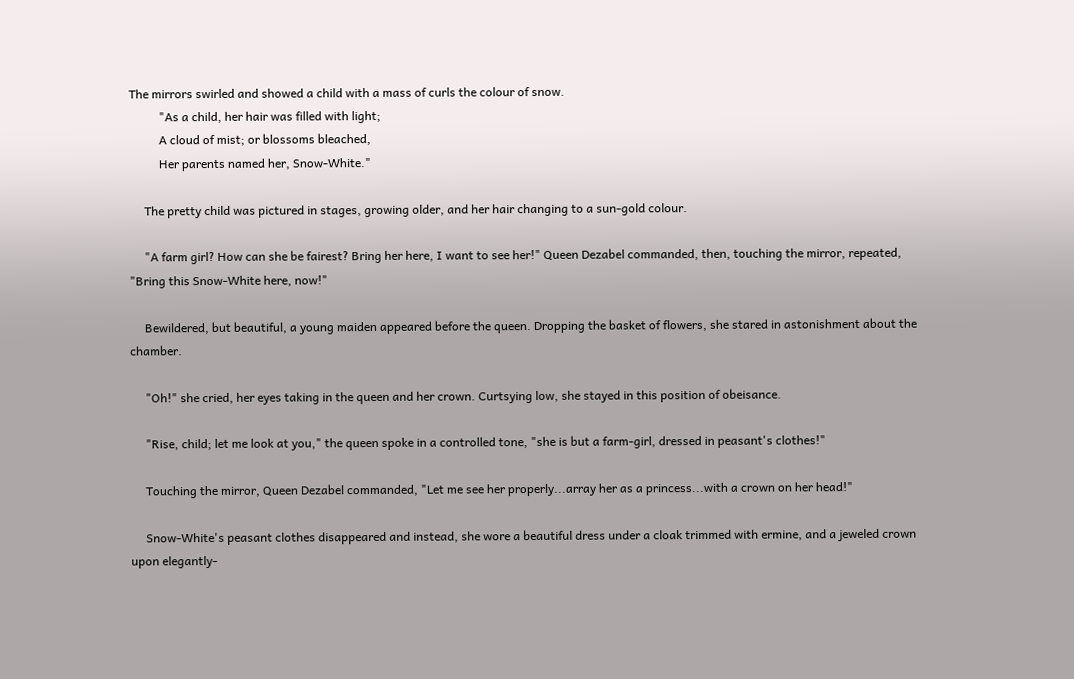The mirrors swirled and showed a child with a mass of curls the colour of snow.
          "As a child, her hair was filled with light;
          A cloud of mist; or blossoms bleached,
          Her parents named her, Snow-White."

     The pretty child was pictured in stages, growing older, and her hair changing to a sun-gold colour.

     "A farm girl? How can she be fairest? Bring her here, I want to see her!" Queen Dezabel commanded, then, touching the mirror, repeated, "Bring this Snow-White here, now!"

     Bewildered, but beautiful, a young maiden appeared before the queen. Dropping the basket of flowers, she stared in astonishment about the chamber.

     "Oh!" she cried, her eyes taking in the queen and her crown. Curtsying low, she stayed in this position of obeisance.

     "Rise, child; let me look at you," the queen spoke in a controlled tone, "she is but a farm-girl, dressed in peasant's clothes!"

     Touching the mirror, Queen Dezabel commanded, "Let me see her properly...array her as a princess...with a crown on her head!"

     Snow-White's peasant clothes disappeared and instead, she wore a beautiful dress under a cloak trimmed with ermine, and a jeweled crown upon elegantly-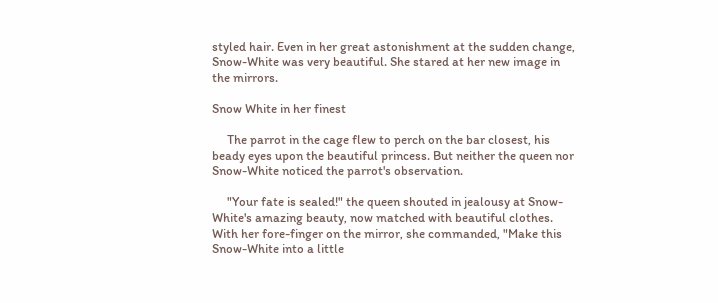styled hair. Even in her great astonishment at the sudden change, Snow-White was very beautiful. She stared at her new image in the mirrors.

Snow White in her finest

     The parrot in the cage flew to perch on the bar closest, his beady eyes upon the beautiful princess. But neither the queen nor Snow-White noticed the parrot's observation.

     "Your fate is sealed!" the queen shouted in jealousy at Snow-White's amazing beauty, now matched with beautiful clothes. With her fore-finger on the mirror, she commanded, "Make this Snow-White into a little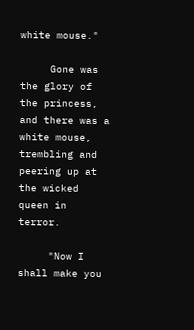white mouse."

     Gone was the glory of the princess, and there was a white mouse, trembling and peering up at the wicked queen in terror.

     "Now I shall make you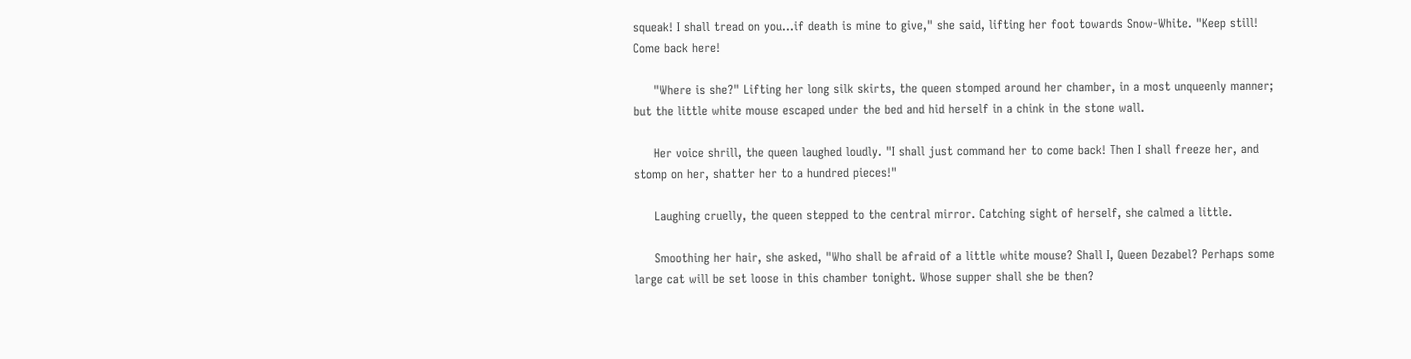squeak! I shall tread on you...if death is mine to give," she said, lifting her foot towards Snow-White. "Keep still! Come back here!

     "Where is she?" Lifting her long silk skirts, the queen stomped around her chamber, in a most unqueenly manner; but the little white mouse escaped under the bed and hid herself in a chink in the stone wall.

     Her voice shrill, the queen laughed loudly. "I shall just command her to come back! Then I shall freeze her, and stomp on her, shatter her to a hundred pieces!"

     Laughing cruelly, the queen stepped to the central mirror. Catching sight of herself, she calmed a little.

     Smoothing her hair, she asked, "Who shall be afraid of a little white mouse? Shall I, Queen Dezabel? Perhaps some large cat will be set loose in this chamber tonight. Whose supper shall she be then?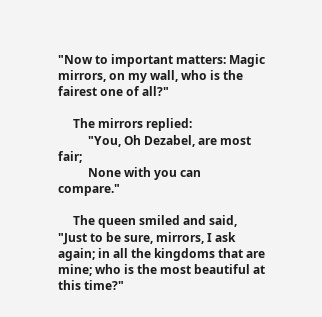"Now to important matters: Magic mirrors, on my wall, who is the fairest one of all?"

     The mirrors replied:
          "You, Oh Dezabel, are most fair;
          None with you can compare."

     The queen smiled and said, "Just to be sure, mirrors, I ask again; in all the kingdoms that are mine; who is the most beautiful at this time?"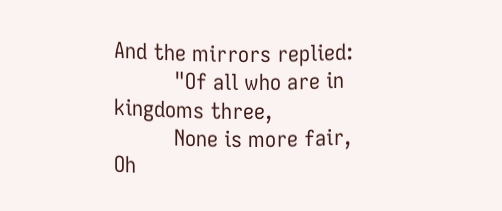And the mirrors replied:
          "Of all who are in kingdoms three,
          None is more fair, Oh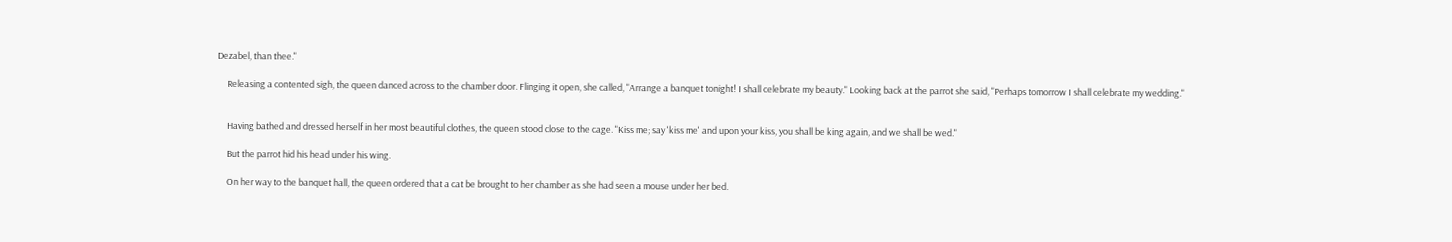Dezabel, than thee."

     Releasing a contented sigh, the queen danced across to the chamber door. Flinging it open, she called, "Arrange a banquet tonight! I shall celebrate my beauty." Looking back at the parrot she said, "Perhaps tomorrow I shall celebrate my wedding."


     Having bathed and dressed herself in her most beautiful clothes, the queen stood close to the cage. "Kiss me; say 'kiss me' and upon your kiss, you shall be king again, and we shall be wed."

     But the parrot hid his head under his wing.

     On her way to the banquet hall, the queen ordered that a cat be brought to her chamber as she had seen a mouse under her bed.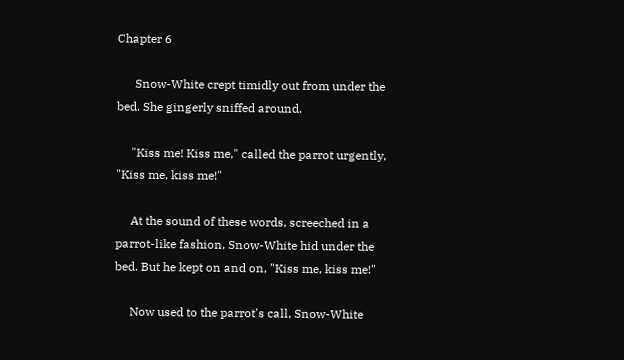Chapter 6

      Snow-White crept timidly out from under the bed. She gingerly sniffed around.

     "Kiss me! Kiss me," called the parrot urgently, "Kiss me, kiss me!"

     At the sound of these words, screeched in a parrot-like fashion, Snow-White hid under the bed. But he kept on and on, "Kiss me, kiss me!"

     Now used to the parrot's call, Snow-White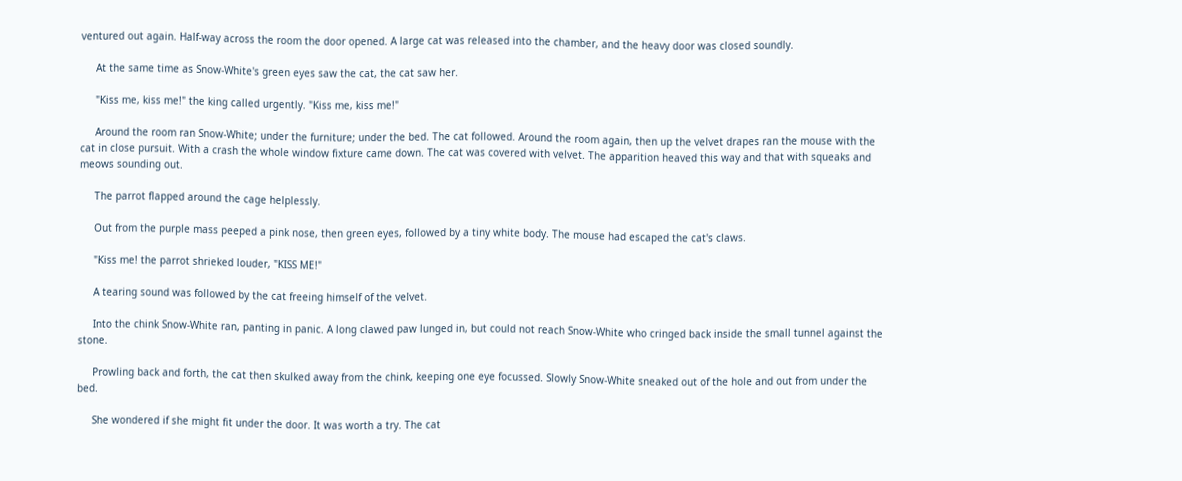ventured out again. Half-way across the room the door opened. A large cat was released into the chamber, and the heavy door was closed soundly.

     At the same time as Snow-White's green eyes saw the cat, the cat saw her.

     "Kiss me, kiss me!" the king called urgently. "Kiss me, kiss me!"

     Around the room ran Snow-White; under the furniture; under the bed. The cat followed. Around the room again, then up the velvet drapes ran the mouse with the cat in close pursuit. With a crash the whole window fixture came down. The cat was covered with velvet. The apparition heaved this way and that with squeaks and meows sounding out.

     The parrot flapped around the cage helplessly.

     Out from the purple mass peeped a pink nose, then green eyes, followed by a tiny white body. The mouse had escaped the cat's claws.

     "Kiss me! the parrot shrieked louder, "KISS ME!"

     A tearing sound was followed by the cat freeing himself of the velvet.

     Into the chink Snow-White ran, panting in panic. A long clawed paw lunged in, but could not reach Snow-White who cringed back inside the small tunnel against the stone.

     Prowling back and forth, the cat then skulked away from the chink, keeping one eye focussed. Slowly Snow-White sneaked out of the hole and out from under the bed.

     She wondered if she might fit under the door. It was worth a try. The cat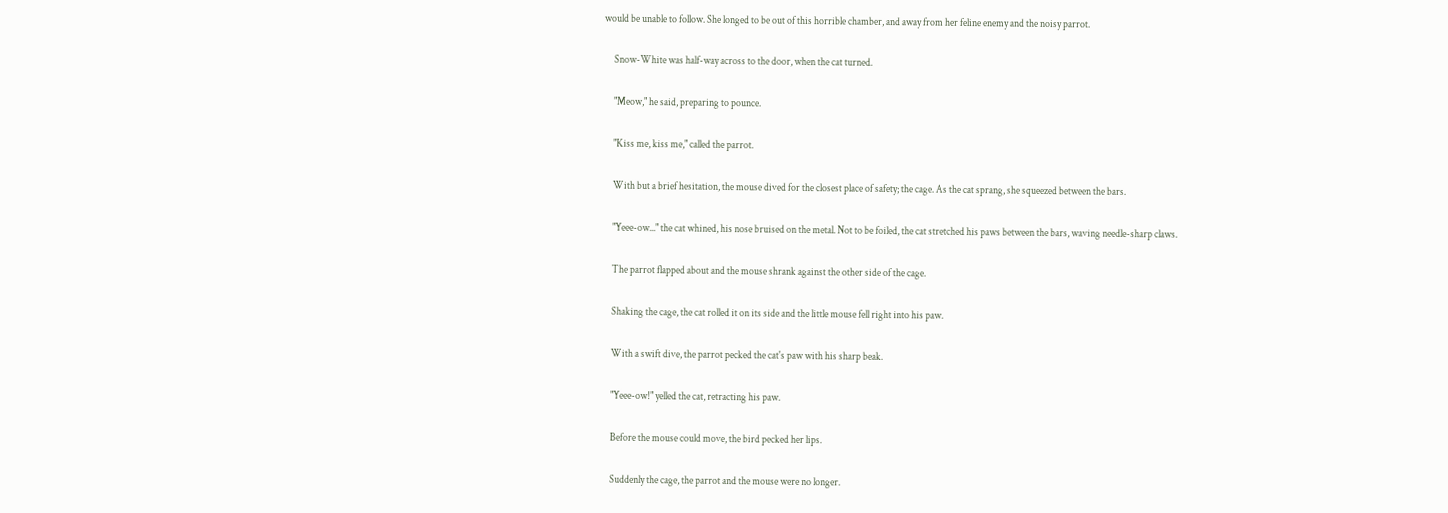would be unable to follow. She longed to be out of this horrible chamber, and away from her feline enemy and the noisy parrot.

     Snow-White was half-way across to the door, when the cat turned.

     "Meow," he said, preparing to pounce.

     "Kiss me, kiss me," called the parrot.

     With but a brief hesitation, the mouse dived for the closest place of safety; the cage. As the cat sprang, she squeezed between the bars.

     "Yeee-ow..." the cat whined, his nose bruised on the metal. Not to be foiled, the cat stretched his paws between the bars, waving needle-sharp claws.

     The parrot flapped about and the mouse shrank against the other side of the cage.

     Shaking the cage, the cat rolled it on its side and the little mouse fell right into his paw.

     With a swift dive, the parrot pecked the cat's paw with his sharp beak.

     "Yeee-ow!" yelled the cat, retracting his paw.

     Before the mouse could move, the bird pecked her lips.

     Suddenly the cage, the parrot and the mouse were no longer.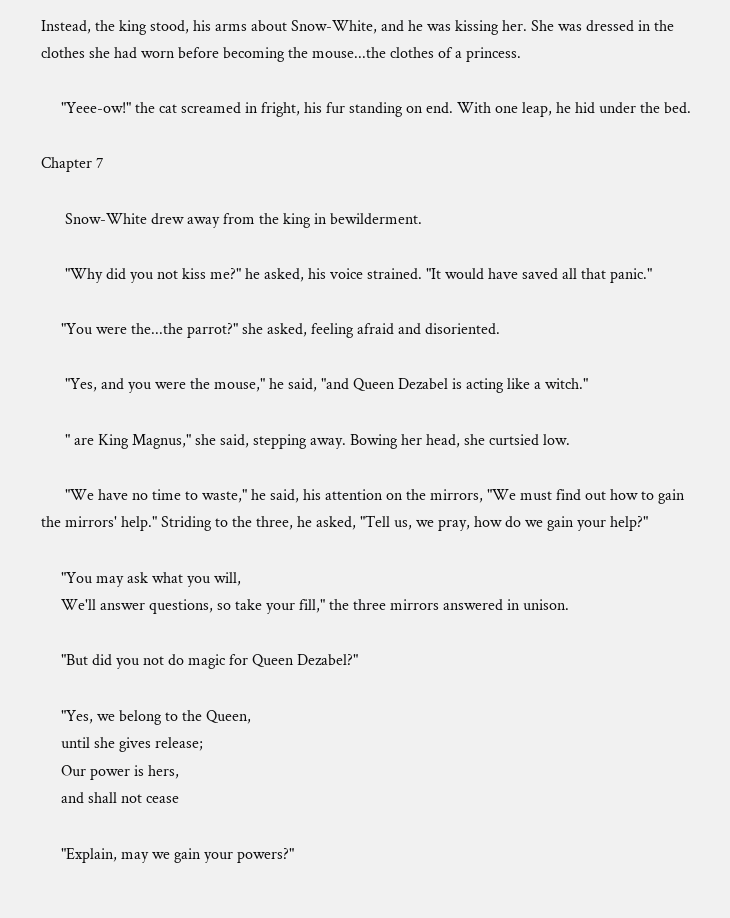Instead, the king stood, his arms about Snow-White, and he was kissing her. She was dressed in the clothes she had worn before becoming the mouse...the clothes of a princess.

     "Yeee-ow!" the cat screamed in fright, his fur standing on end. With one leap, he hid under the bed.

Chapter 7

      Snow-White drew away from the king in bewilderment.

      "Why did you not kiss me?" he asked, his voice strained. "It would have saved all that panic."

     "You were the...the parrot?" she asked, feeling afraid and disoriented.

      "Yes, and you were the mouse," he said, "and Queen Dezabel is acting like a witch."

      " are King Magnus," she said, stepping away. Bowing her head, she curtsied low.

      "We have no time to waste," he said, his attention on the mirrors, "We must find out how to gain the mirrors' help." Striding to the three, he asked, "Tell us, we pray, how do we gain your help?"

     "You may ask what you will,
     We'll answer questions, so take your fill," the three mirrors answered in unison.

     "But did you not do magic for Queen Dezabel?"

     "Yes, we belong to the Queen,
     until she gives release;
     Our power is hers,
     and shall not cease

     "Explain, may we gain your powers?"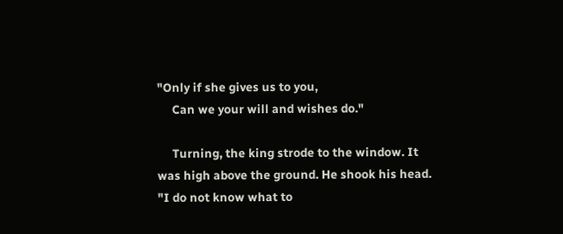"Only if she gives us to you,
     Can we your will and wishes do."

     Turning, the king strode to the window. It was high above the ground. He shook his head. "I do not know what to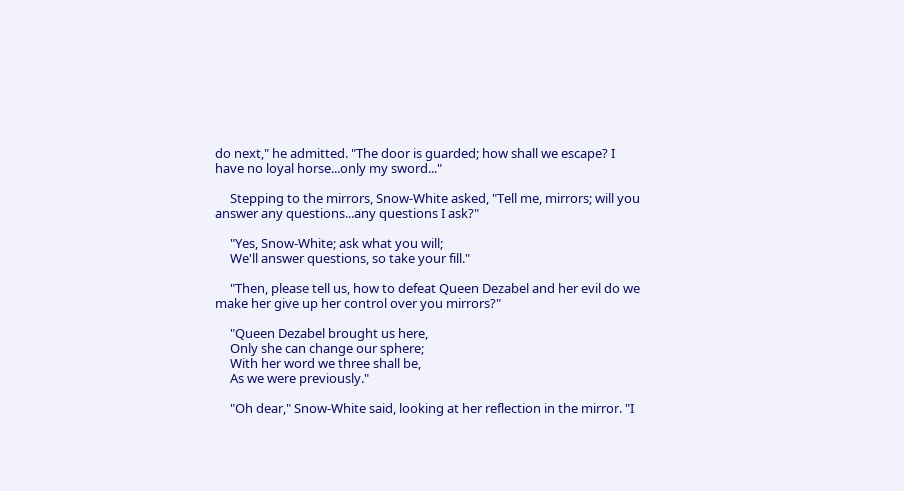do next," he admitted. "The door is guarded; how shall we escape? I have no loyal horse...only my sword..."

     Stepping to the mirrors, Snow-White asked, "Tell me, mirrors; will you answer any questions...any questions I ask?"

     "Yes, Snow-White; ask what you will;
     We'll answer questions, so take your fill."

     "Then, please tell us, how to defeat Queen Dezabel and her evil do we make her give up her control over you mirrors?"

     "Queen Dezabel brought us here,
     Only she can change our sphere;
     With her word we three shall be,
     As we were previously."

     "Oh dear," Snow-White said, looking at her reflection in the mirror. "I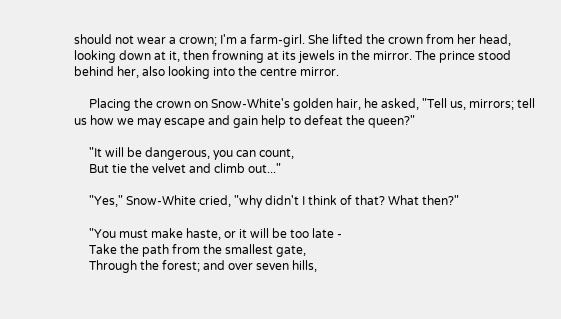should not wear a crown; I'm a farm-girl. She lifted the crown from her head, looking down at it, then frowning at its jewels in the mirror. The prince stood behind her, also looking into the centre mirror.

     Placing the crown on Snow-White's golden hair, he asked, "Tell us, mirrors; tell us how we may escape and gain help to defeat the queen?"

     "It will be dangerous, you can count,
     But tie the velvet and climb out..."

     "Yes," Snow-White cried, "why didn't I think of that? What then?"

     "You must make haste, or it will be too late -
     Take the path from the smallest gate,
     Through the forest; and over seven hills,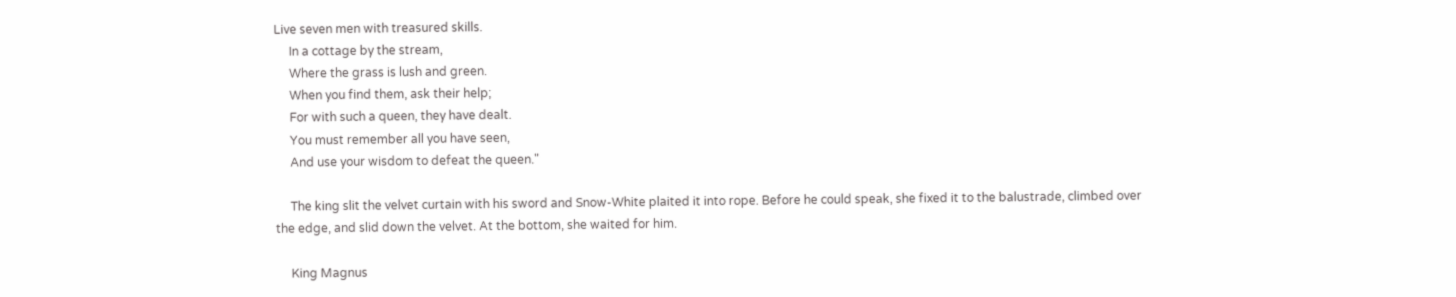Live seven men with treasured skills.
     In a cottage by the stream,
     Where the grass is lush and green.
     When you find them, ask their help;
     For with such a queen, they have dealt.
     You must remember all you have seen,
     And use your wisdom to defeat the queen."

     The king slit the velvet curtain with his sword and Snow-White plaited it into rope. Before he could speak, she fixed it to the balustrade, climbed over the edge, and slid down the velvet. At the bottom, she waited for him.

     King Magnus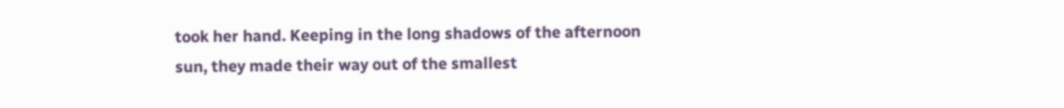took her hand. Keeping in the long shadows of the afternoon sun, they made their way out of the smallest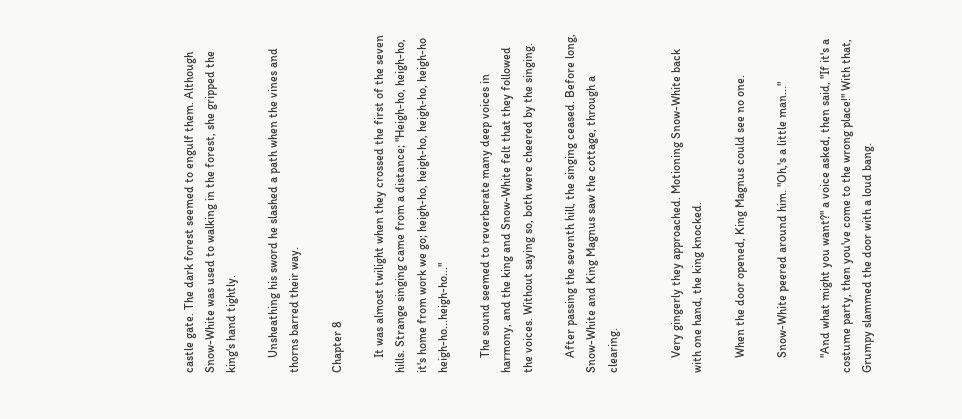castle gate. The dark forest seemed to engulf them. Although Snow-White was used to walking in the forest, she gripped the king's hand tightly.

     Unsheathing his sword he slashed a path when the vines and thorns barred their way.

Chapter 8

     It was almost twilight when they crossed the first of the seven hills. Strange singing came from a distance; "Heigh-ho, heigh-ho, it's home from work we go; heigh-ho, heigh-ho, heigh-ho, heigh-ho heigh-ho...heigh-ho..."

     The sound seemed to reverberate many deep voices in harmony, and the king and Snow-White felt that they followed the voices. Without saying so, both were cheered by the singing.

     After passing the seventh hill, the singing ceased. Before long, Snow-White and King Magnus saw the cottage, through a clearing.


     Very gingerly they approached. Motioning Snow-White back with one hand, the king knocked.

     When the door opened, King Magnus could see no one.

     Snow-White peered around him. "Oh,'s a little man..."

     "And what might you want?" a voice asked, then said, "If it's a costume party, then you've come to the wrong place!" With that, Grumpy slammed the door with a loud bang.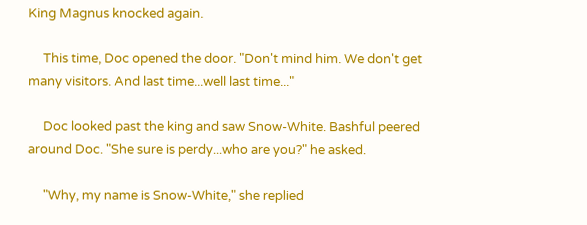King Magnus knocked again.

     This time, Doc opened the door. "Don't mind him. We don't get many visitors. And last time...well last time..."

     Doc looked past the king and saw Snow-White. Bashful peered around Doc. "She sure is perdy...who are you?" he asked.

     "Why, my name is Snow-White," she replied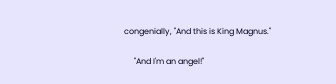congenially, "And this is King Magnus."

     "And I'm an angel!"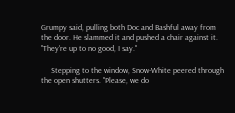Grumpy said, pulling both Doc and Bashful away from the door. He slammed it and pushed a chair against it. "They're up to no good, I say."

     Stepping to the window, Snow-White peered through the open shutters. "Please, we do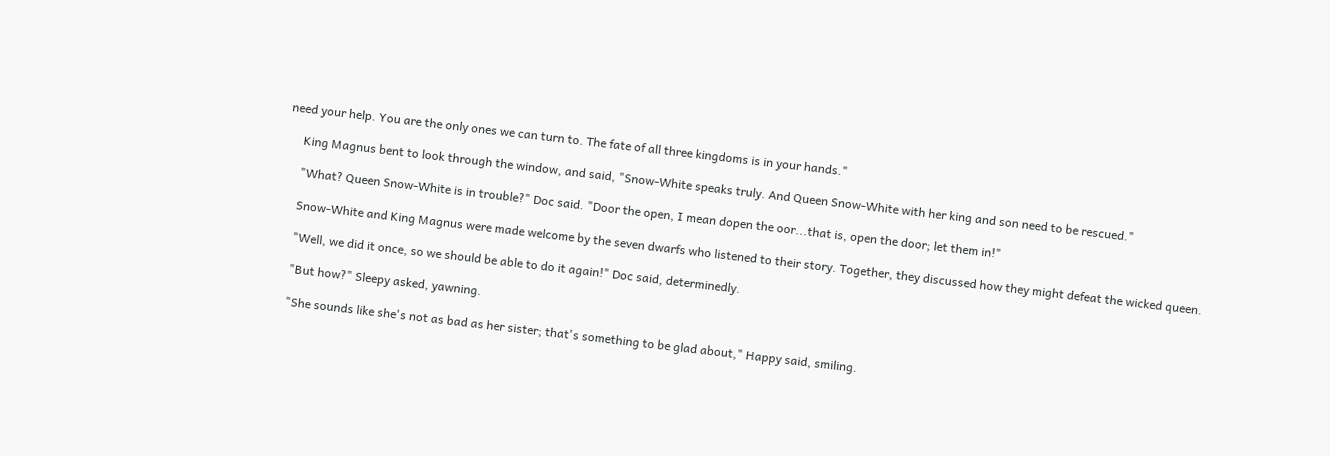need your help. You are the only ones we can turn to. The fate of all three kingdoms is in your hands."

     King Magnus bent to look through the window, and said, "Snow-White speaks truly. And Queen Snow-White with her king and son need to be rescued."

     "What? Queen Snow-White is in trouble?" Doc said. "Door the open, I mean dopen the oor...that is, open the door; let them in!"

     Snow-White and King Magnus were made welcome by the seven dwarfs who listened to their story. Together, they discussed how they might defeat the wicked queen.

     "Well, we did it once, so we should be able to do it again!" Doc said, determinedly.

     "But how?" Sleepy asked, yawning.

     "She sounds like she's not as bad as her sister; that's something to be glad about," Happy said, smiling.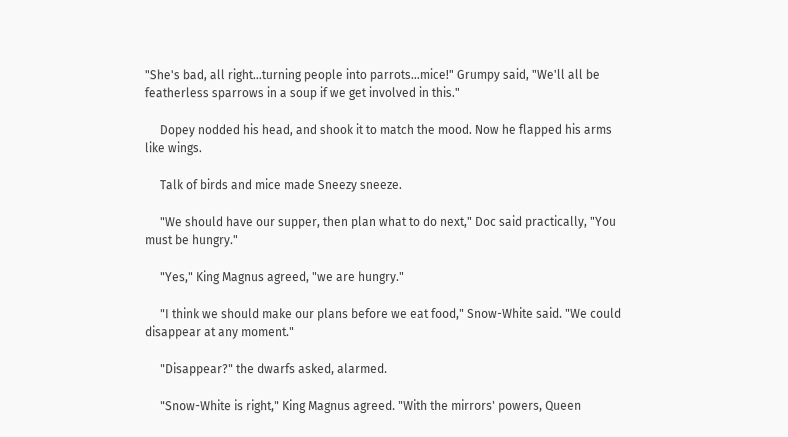"She's bad, all right...turning people into parrots...mice!" Grumpy said, "We'll all be featherless sparrows in a soup if we get involved in this."

     Dopey nodded his head, and shook it to match the mood. Now he flapped his arms like wings.

     Talk of birds and mice made Sneezy sneeze.

     "We should have our supper, then plan what to do next," Doc said practically, "You must be hungry."

     "Yes," King Magnus agreed, "we are hungry."

     "I think we should make our plans before we eat food," Snow-White said. "We could disappear at any moment."

     "Disappear?" the dwarfs asked, alarmed.

     "Snow-White is right," King Magnus agreed. "With the mirrors' powers, Queen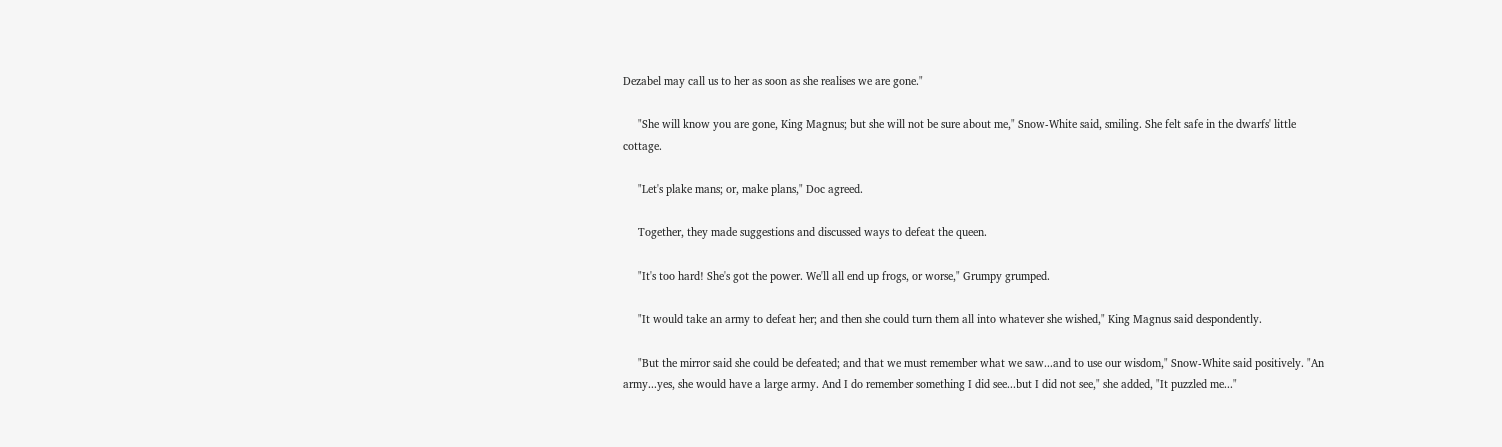Dezabel may call us to her as soon as she realises we are gone."

     "She will know you are gone, King Magnus; but she will not be sure about me," Snow-White said, smiling. She felt safe in the dwarfs' little cottage.

     "Let's plake mans; or, make plans," Doc agreed.

     Together, they made suggestions and discussed ways to defeat the queen.

     "It's too hard! She's got the power. We'll all end up frogs, or worse," Grumpy grumped.

     "It would take an army to defeat her; and then she could turn them all into whatever she wished," King Magnus said despondently.

     "But the mirror said she could be defeated; and that we must remember what we saw...and to use our wisdom," Snow-White said positively. "An army...yes, she would have a large army. And I do remember something I did see...but I did not see," she added, "It puzzled me..."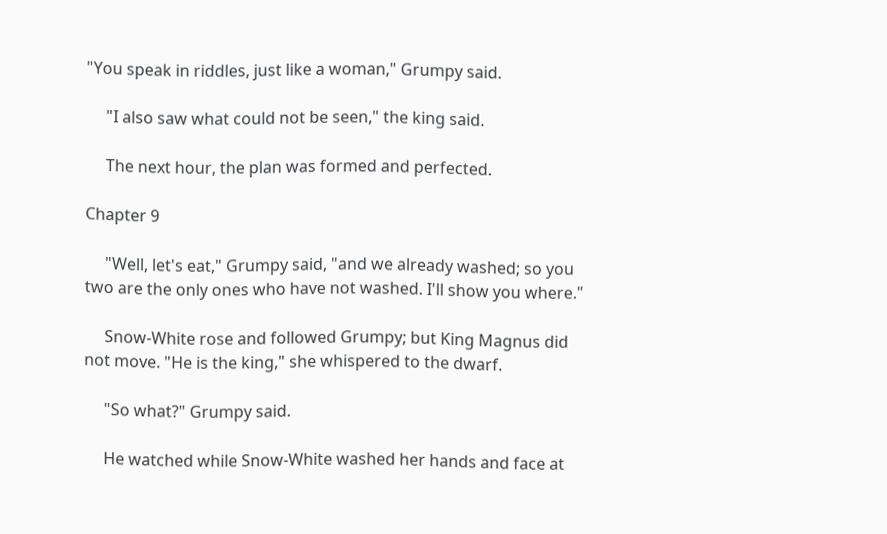"You speak in riddles, just like a woman," Grumpy said.

     "I also saw what could not be seen," the king said.

     The next hour, the plan was formed and perfected.

Chapter 9

     "Well, let's eat," Grumpy said, "and we already washed; so you two are the only ones who have not washed. I'll show you where."

     Snow-White rose and followed Grumpy; but King Magnus did not move. "He is the king," she whispered to the dwarf.

     "So what?" Grumpy said.

     He watched while Snow-White washed her hands and face at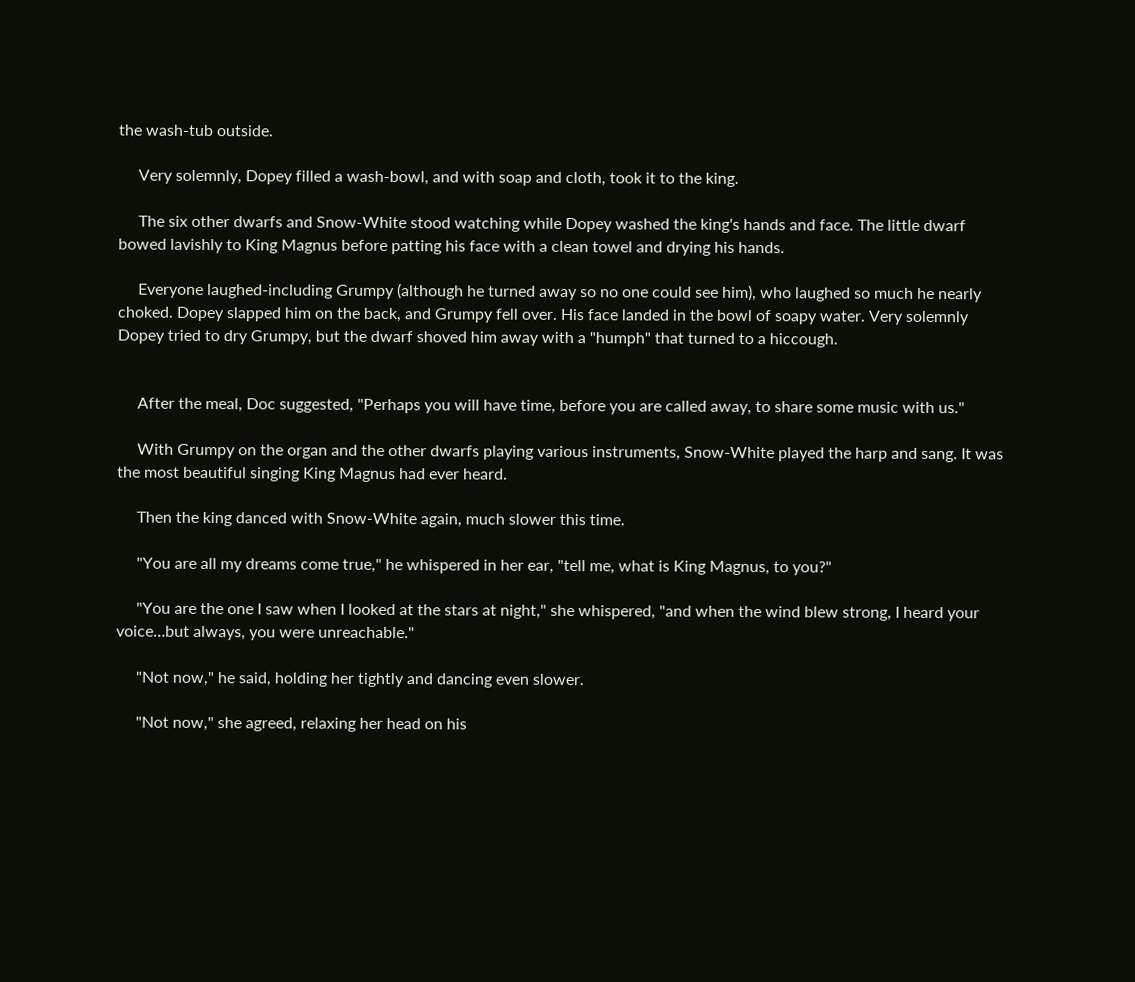the wash-tub outside.

     Very solemnly, Dopey filled a wash-bowl, and with soap and cloth, took it to the king.

     The six other dwarfs and Snow-White stood watching while Dopey washed the king's hands and face. The little dwarf bowed lavishly to King Magnus before patting his face with a clean towel and drying his hands.

     Everyone laughed-including Grumpy (although he turned away so no one could see him), who laughed so much he nearly choked. Dopey slapped him on the back, and Grumpy fell over. His face landed in the bowl of soapy water. Very solemnly Dopey tried to dry Grumpy, but the dwarf shoved him away with a "humph" that turned to a hiccough.


     After the meal, Doc suggested, "Perhaps you will have time, before you are called away, to share some music with us."

     With Grumpy on the organ and the other dwarfs playing various instruments, Snow-White played the harp and sang. It was the most beautiful singing King Magnus had ever heard.

     Then the king danced with Snow-White again, much slower this time.

     "You are all my dreams come true," he whispered in her ear, "tell me, what is King Magnus, to you?"

     "You are the one I saw when I looked at the stars at night," she whispered, "and when the wind blew strong, I heard your voice…but always, you were unreachable."

     "Not now," he said, holding her tightly and dancing even slower.

     "Not now," she agreed, relaxing her head on his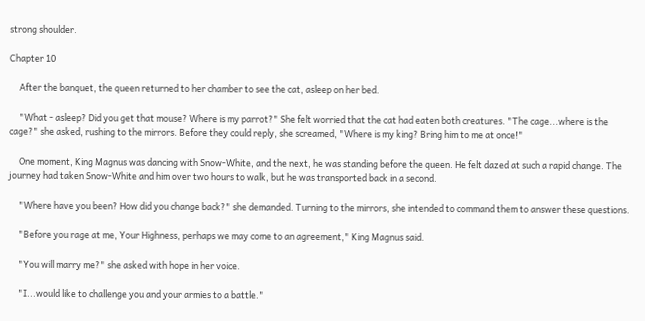strong shoulder.

Chapter 10

     After the banquet, the queen returned to her chamber to see the cat, asleep on her bed.

     "What - asleep? Did you get that mouse? Where is my parrot?" She felt worried that the cat had eaten both creatures. "The cage...where is the cage?" she asked, rushing to the mirrors. Before they could reply, she screamed, "Where is my king? Bring him to me at once!"

     One moment, King Magnus was dancing with Snow-White, and the next, he was standing before the queen. He felt dazed at such a rapid change. The journey had taken Snow-White and him over two hours to walk, but he was transported back in a second.

     "Where have you been? How did you change back?" she demanded. Turning to the mirrors, she intended to command them to answer these questions.

     "Before you rage at me, Your Highness, perhaps we may come to an agreement," King Magnus said.

     "You will marry me?" she asked with hope in her voice.

     "I...would like to challenge you and your armies to a battle."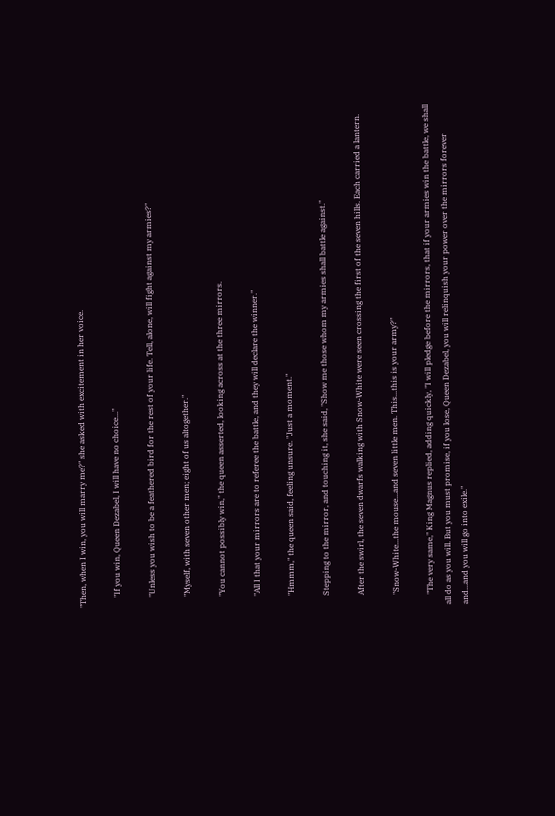"Then, when I win, you will marry me?" she asked with excitement in her voice.

     "If you win, Queen Dezabel, I will have no choice..."

     "Unless you wish to be a feathered bird for the rest of your life. Tell, alone, will fight against my armies?"

     "Myself, with seven other men; eight of us altogether."

     "You cannot possibly win," the queen asserted, looking across at the three mirrors.

     "All I that your mirrors are to referee the battle, and they will declare the winner."

     "Hmmm," the queen said, feeling unsure. "Just a moment."

     Stepping to the mirror, and touching it, she said, "Show me those whom my armies shall battle against."

     After the swirl, the seven dwarfs walking with Snow-White were seen crossing the first of the seven hills. Each carried a lantern.

     "Snow-White...the mouse...and seven little men. This...this is your army?"

     "The very same," King Magnus replied, adding quickly, "I will pledge before the mirrors, that if your armies win the battle, we shall all do as you will. But you must promise, if you lose, Queen Dezabel, you will relinquish your power over the mirrors forever and...and you will go into exile."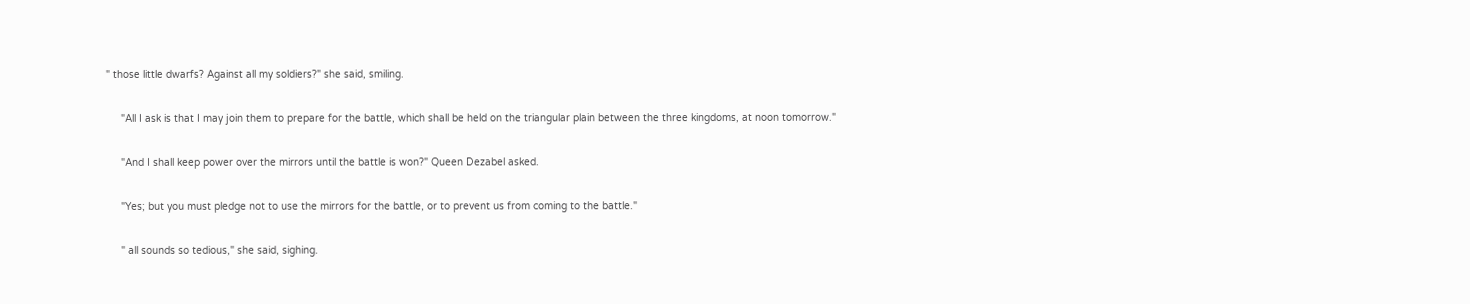" those little dwarfs? Against all my soldiers?" she said, smiling.

     "All I ask is that I may join them to prepare for the battle, which shall be held on the triangular plain between the three kingdoms, at noon tomorrow."

     "And I shall keep power over the mirrors until the battle is won?" Queen Dezabel asked.

     "Yes; but you must pledge not to use the mirrors for the battle, or to prevent us from coming to the battle."

     " all sounds so tedious," she said, sighing.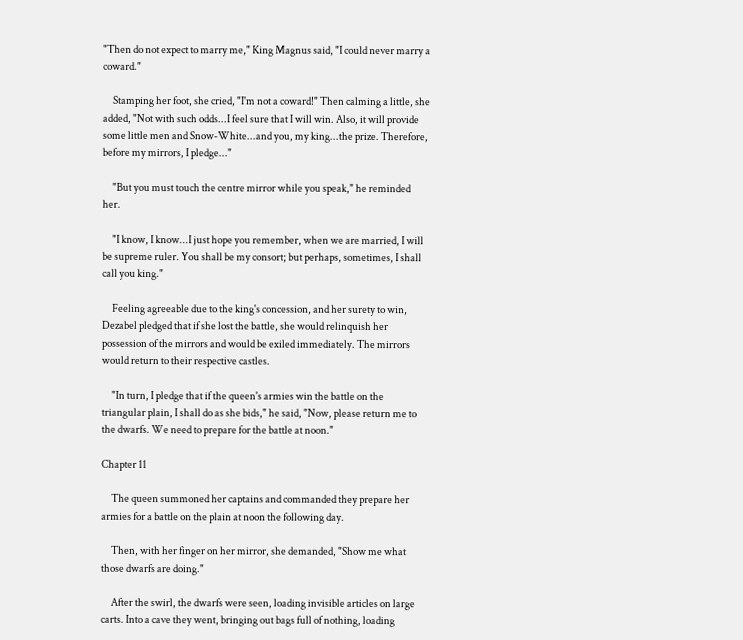"Then do not expect to marry me," King Magnus said, "I could never marry a coward."

     Stamping her foot, she cried, "I'm not a coward!" Then calming a little, she added, "Not with such odds...I feel sure that I will win. Also, it will provide some little men and Snow-White...and you, my king...the prize. Therefore, before my mirrors, I pledge..."

     "But you must touch the centre mirror while you speak," he reminded her.

     "I know, I know...I just hope you remember, when we are married, I will be supreme ruler. You shall be my consort; but perhaps, sometimes, I shall call you king."

     Feeling agreeable due to the king's concession, and her surety to win, Dezabel pledged that if she lost the battle, she would relinquish her possession of the mirrors and would be exiled immediately. The mirrors would return to their respective castles.

     "In turn, I pledge that if the queen's armies win the battle on the triangular plain, I shall do as she bids," he said, "Now, please return me to the dwarfs. We need to prepare for the battle at noon."

Chapter 11

     The queen summoned her captains and commanded they prepare her armies for a battle on the plain at noon the following day.

     Then, with her finger on her mirror, she demanded, "Show me what those dwarfs are doing."

     After the swirl, the dwarfs were seen, loading invisible articles on large carts. Into a cave they went, bringing out bags full of nothing, loading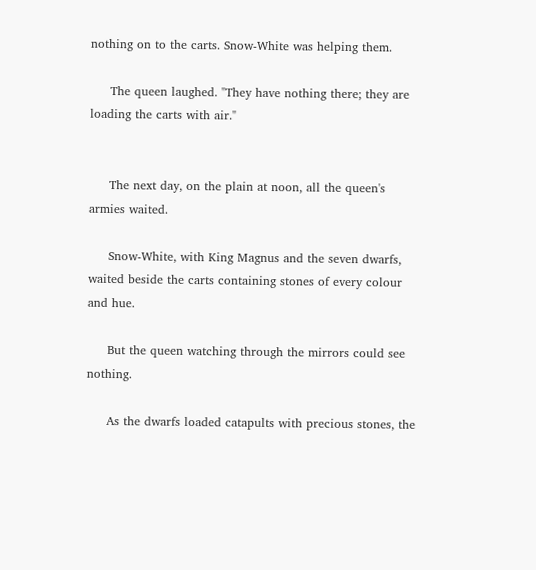nothing on to the carts. Snow-White was helping them.

     The queen laughed. "They have nothing there; they are loading the carts with air."


     The next day, on the plain at noon, all the queen's armies waited.

     Snow-White, with King Magnus and the seven dwarfs, waited beside the carts containing stones of every colour and hue.

     But the queen watching through the mirrors could see nothing.

     As the dwarfs loaded catapults with precious stones, the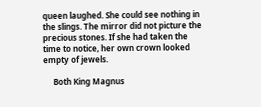queen laughed. She could see nothing in the slings. The mirror did not picture the precious stones. If she had taken the time to notice, her own crown looked empty of jewels.

     Both King Magnus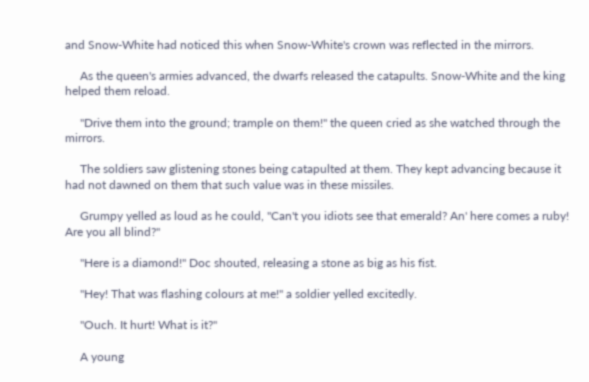and Snow-White had noticed this when Snow-White's crown was reflected in the mirrors.

     As the queen's armies advanced, the dwarfs released the catapults. Snow-White and the king helped them reload.

     "Drive them into the ground; trample on them!" the queen cried as she watched through the mirrors.

     The soldiers saw glistening stones being catapulted at them. They kept advancing because it had not dawned on them that such value was in these missiles.

     Grumpy yelled as loud as he could, "Can't you idiots see that emerald? An' here comes a ruby! Are you all blind?"

     "Here is a diamond!" Doc shouted, releasing a stone as big as his fist.

     "Hey! That was flashing colours at me!" a soldier yelled excitedly.

     "Ouch. It hurt! What is it?"

     A young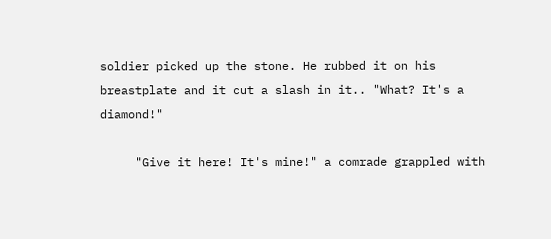soldier picked up the stone. He rubbed it on his breastplate and it cut a slash in it.. "What? It's a diamond!"

     "Give it here! It's mine!" a comrade grappled with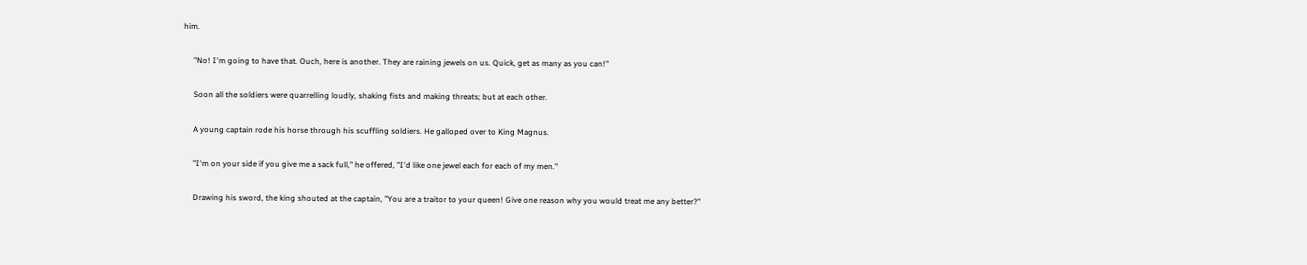him.

     "No! I'm going to have that. Ouch, here is another. They are raining jewels on us. Quick, get as many as you can!"

     Soon all the soldiers were quarrelling loudly, shaking fists and making threats; but at each other.

     A young captain rode his horse through his scuffling soldiers. He galloped over to King Magnus.

     "I'm on your side if you give me a sack full," he offered, "I'd like one jewel each for each of my men."

     Drawing his sword, the king shouted at the captain, "You are a traitor to your queen! Give one reason why you would treat me any better?"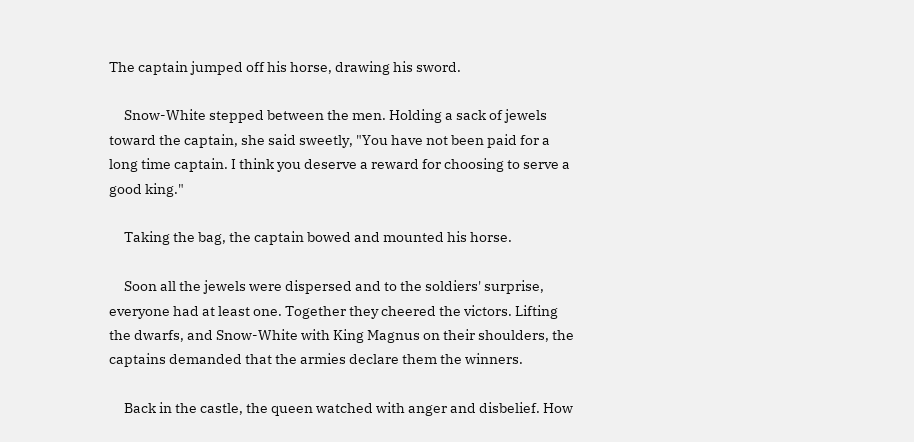The captain jumped off his horse, drawing his sword.

     Snow-White stepped between the men. Holding a sack of jewels toward the captain, she said sweetly, "You have not been paid for a long time captain. I think you deserve a reward for choosing to serve a good king."

     Taking the bag, the captain bowed and mounted his horse.

     Soon all the jewels were dispersed and to the soldiers' surprise, everyone had at least one. Together they cheered the victors. Lifting the dwarfs, and Snow-White with King Magnus on their shoulders, the captains demanded that the armies declare them the winners.

     Back in the castle, the queen watched with anger and disbelief. How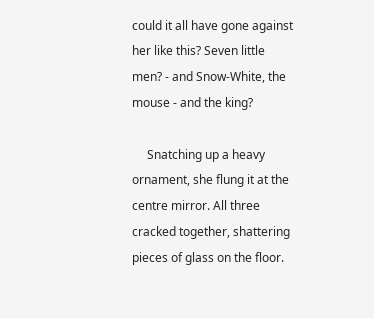could it all have gone against her like this? Seven little men? - and Snow-White, the mouse - and the king?

     Snatching up a heavy ornament, she flung it at the centre mirror. All three cracked together, shattering pieces of glass on the floor.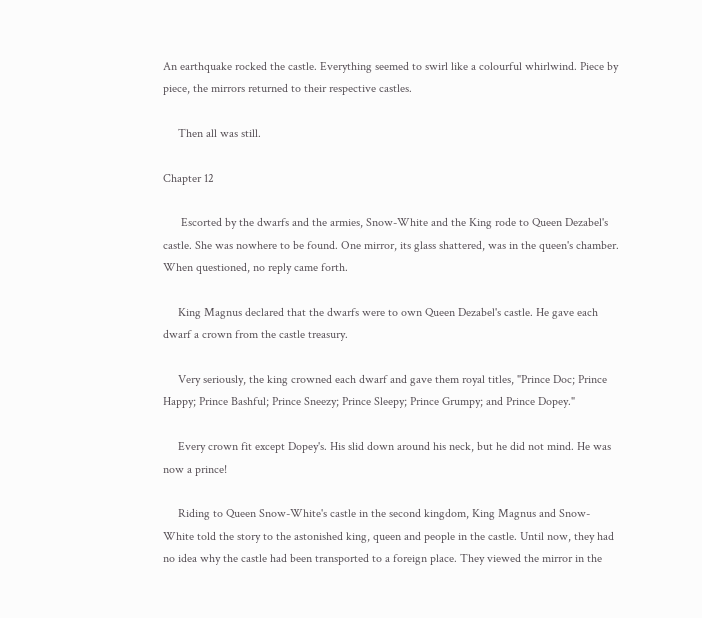An earthquake rocked the castle. Everything seemed to swirl like a colourful whirlwind. Piece by piece, the mirrors returned to their respective castles.

     Then all was still.

Chapter 12

      Escorted by the dwarfs and the armies, Snow-White and the King rode to Queen Dezabel's castle. She was nowhere to be found. One mirror, its glass shattered, was in the queen's chamber. When questioned, no reply came forth.

     King Magnus declared that the dwarfs were to own Queen Dezabel's castle. He gave each dwarf a crown from the castle treasury.

     Very seriously, the king crowned each dwarf and gave them royal titles, "Prince Doc; Prince Happy; Prince Bashful; Prince Sneezy; Prince Sleepy; Prince Grumpy; and Prince Dopey."

     Every crown fit except Dopey's. His slid down around his neck, but he did not mind. He was now a prince!

     Riding to Queen Snow-White's castle in the second kingdom, King Magnus and Snow-White told the story to the astonished king, queen and people in the castle. Until now, they had no idea why the castle had been transported to a foreign place. They viewed the mirror in the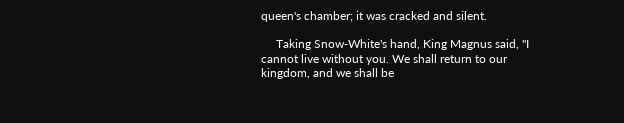queen's chamber; it was cracked and silent.

     Taking Snow-White's hand, King Magnus said, "I cannot live without you. We shall return to our kingdom, and we shall be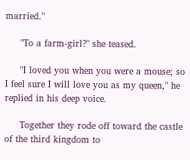married."

     "To a farm-girl?" she teased.

     "I loved you when you were a mouse; so I feel sure I will love you as my queen," he replied in his deep voice.

     Together they rode off toward the castle of the third kingdom to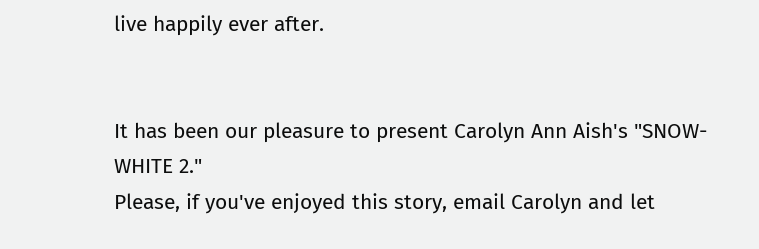live happily ever after.


It has been our pleasure to present Carolyn Ann Aish's "SNOW-WHITE 2."
Please, if you've enjoyed this story, email Carolyn and let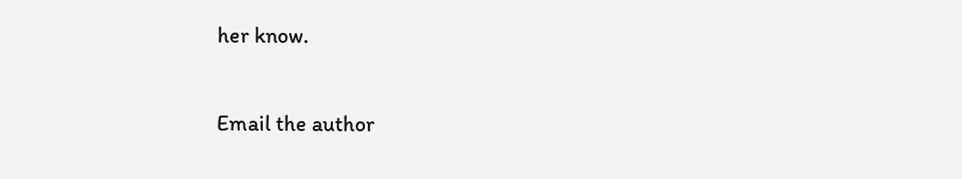her know.

Email the author